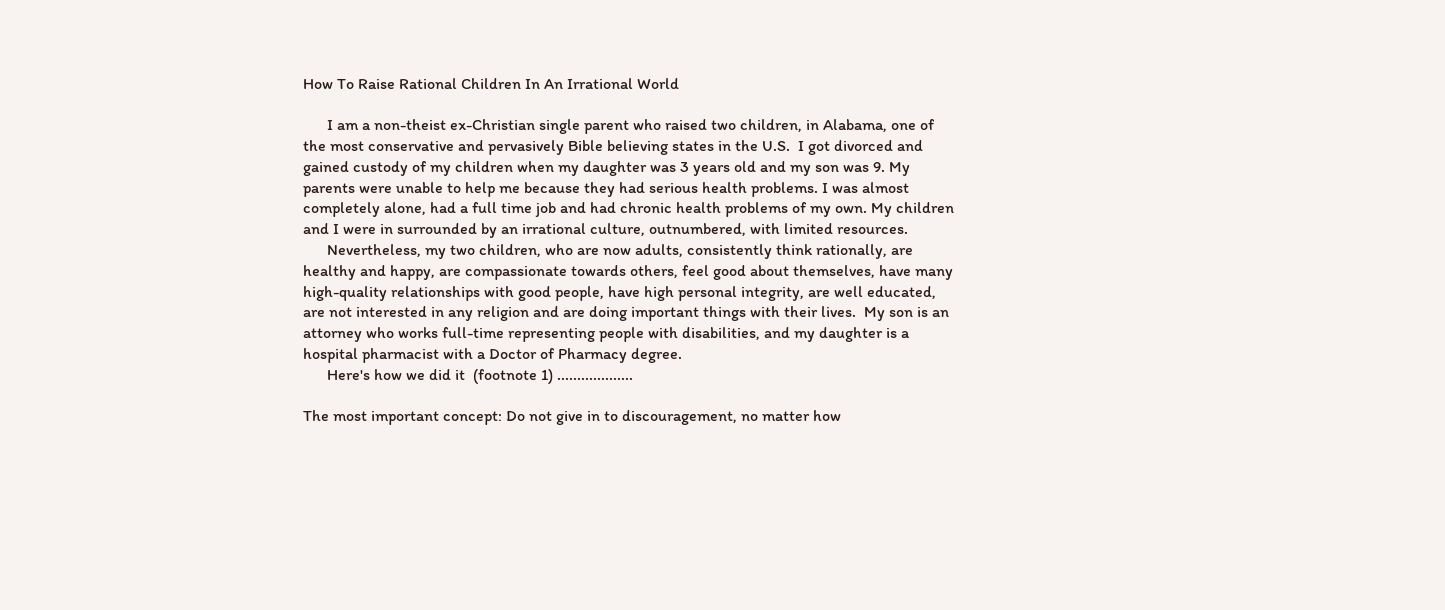How To Raise Rational Children In An Irrational World

      I am a non-theist ex-Christian single parent who raised two children, in Alabama, one of the most conservative and pervasively Bible believing states in the U.S.  I got divorced and gained custody of my children when my daughter was 3 years old and my son was 9. My parents were unable to help me because they had serious health problems. I was almost completely alone, had a full time job and had chronic health problems of my own. My children and I were in surrounded by an irrational culture, outnumbered, with limited resources.
      Nevertheless, my two children, who are now adults, consistently think rationally, are healthy and happy, are compassionate towards others, feel good about themselves, have many high-quality relationships with good people, have high personal integrity, are well educated, are not interested in any religion and are doing important things with their lives.  My son is an attorney who works full-time representing people with disabilities, and my daughter is a hospital pharmacist with a Doctor of Pharmacy degree.
      Here's how we did it  (footnote 1) ...................

The most important concept: Do not give in to discouragement, no matter how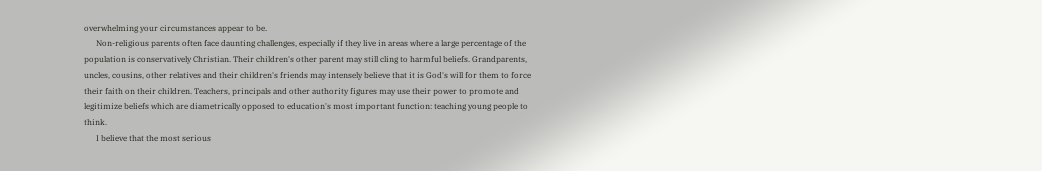overwhelming your circumstances appear to be.
      Non-religious parents often face daunting challenges, especially if they live in areas where a large percentage of the population is conservatively Christian. Their children's other parent may still cling to harmful beliefs. Grandparents, uncles, cousins, other relatives and their children's friends may intensely believe that it is God's will for them to force their faith on their children. Teachers, principals and other authority figures may use their power to promote and legitimize beliefs which are diametrically opposed to education's most important function: teaching young people to think.
      I believe that the most serious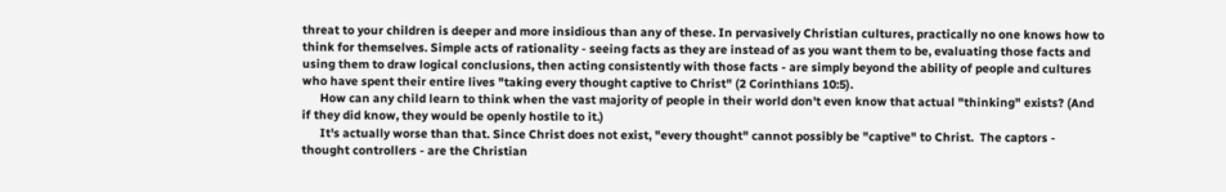threat to your children is deeper and more insidious than any of these. In pervasively Christian cultures, practically no one knows how to think for themselves. Simple acts of rationality - seeing facts as they are instead of as you want them to be, evaluating those facts and using them to draw logical conclusions, then acting consistently with those facts - are simply beyond the ability of people and cultures who have spent their entire lives "taking every thought captive to Christ" (2 Corinthians 10:5).
      How can any child learn to think when the vast majority of people in their world don't even know that actual "thinking" exists? (And if they did know, they would be openly hostile to it.)
      It's actually worse than that. Since Christ does not exist, "every thought" cannot possibly be "captive" to Christ.  The captors - thought controllers - are the Christian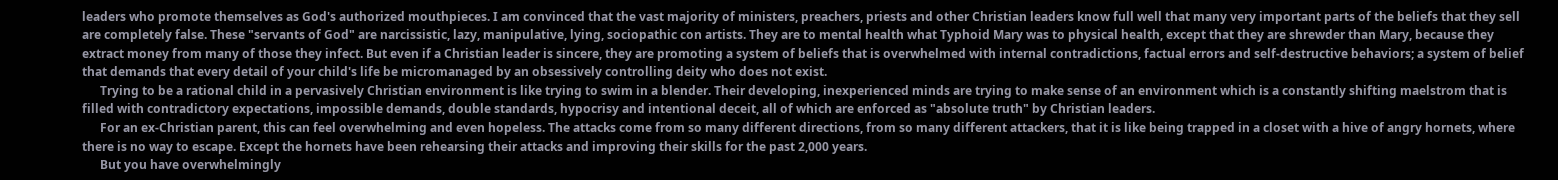leaders who promote themselves as God's authorized mouthpieces. I am convinced that the vast majority of ministers, preachers, priests and other Christian leaders know full well that many very important parts of the beliefs that they sell are completely false. These "servants of God" are narcissistic, lazy, manipulative, lying, sociopathic con artists. They are to mental health what Typhoid Mary was to physical health, except that they are shrewder than Mary, because they extract money from many of those they infect. But even if a Christian leader is sincere, they are promoting a system of beliefs that is overwhelmed with internal contradictions, factual errors and self-destructive behaviors; a system of belief that demands that every detail of your child's life be micromanaged by an obsessively controlling deity who does not exist.
      Trying to be a rational child in a pervasively Christian environment is like trying to swim in a blender. Their developing, inexperienced minds are trying to make sense of an environment which is a constantly shifting maelstrom that is filled with contradictory expectations, impossible demands, double standards, hypocrisy and intentional deceit, all of which are enforced as "absolute truth" by Christian leaders.
      For an ex-Christian parent, this can feel overwhelming and even hopeless. The attacks come from so many different directions, from so many different attackers, that it is like being trapped in a closet with a hive of angry hornets, where there is no way to escape. Except the hornets have been rehearsing their attacks and improving their skills for the past 2,000 years.
      But you have overwhelmingly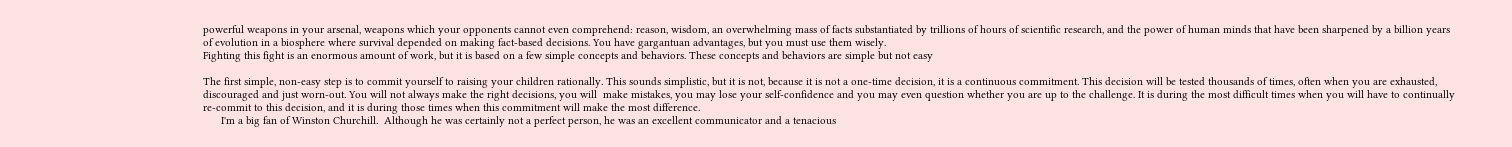powerful weapons in your arsenal, weapons which your opponents cannot even comprehend: reason, wisdom, an overwhelming mass of facts substantiated by trillions of hours of scientific research, and the power of human minds that have been sharpened by a billion years of evolution in a biosphere where survival depended on making fact-based decisions. You have gargantuan advantages, but you must use them wisely.
Fighting this fight is an enormous amount of work, but it is based on a few simple concepts and behaviors. These concepts and behaviors are simple but not easy

The first simple, non-easy step is to commit yourself to raising your children rationally. This sounds simplistic, but it is not, because it is not a one-time decision, it is a continuous commitment. This decision will be tested thousands of times, often when you are exhausted, discouraged and just worn-out. You will not always make the right decisions, you will  make mistakes, you may lose your self-confidence and you may even question whether you are up to the challenge. It is during the most difficult times when you will have to continually re-commit to this decision, and it is during those times when this commitment will make the most difference.
      I'm a big fan of Winston Churchill.  Although he was certainly not a perfect person, he was an excellent communicator and a tenacious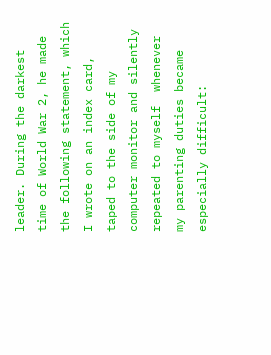leader. During the darkest time of World War 2, he made the following statement, which  I wrote on an index card, taped to the side of my computer monitor and silently repeated to myself  whenever my parenting duties became especially difficult: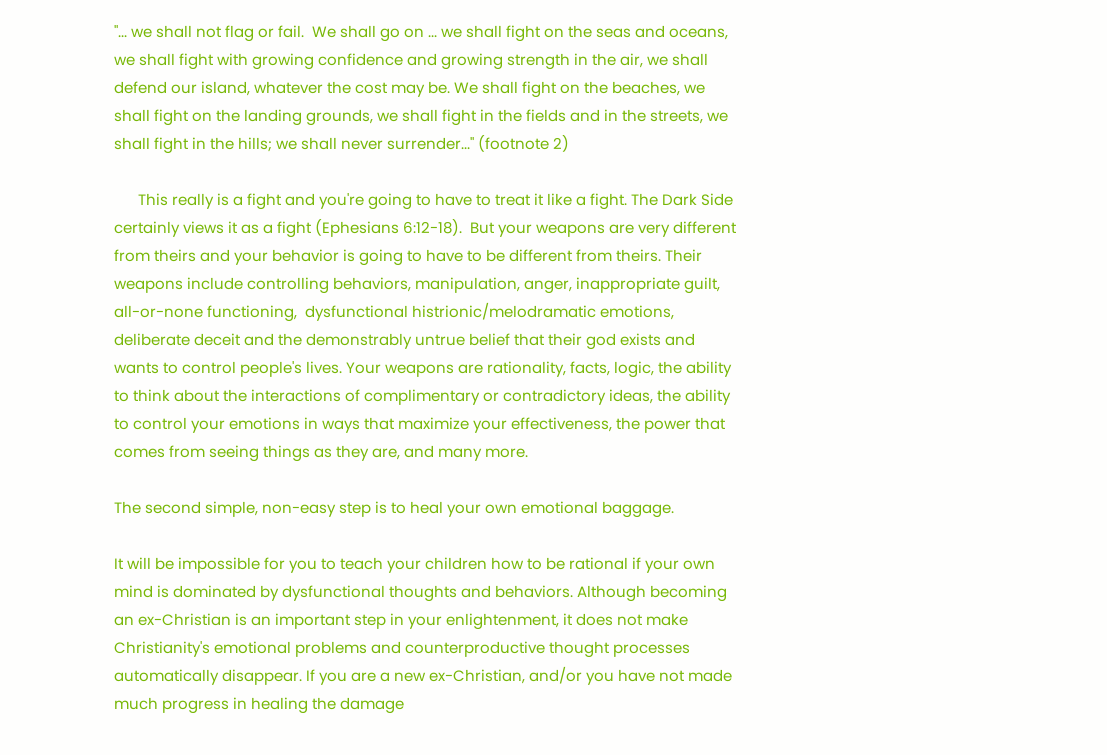"... we shall not flag or fail.  We shall go on ... we shall fight on the seas and oceans, we shall fight with growing confidence and growing strength in the air, we shall defend our island, whatever the cost may be. We shall fight on the beaches, we shall fight on the landing grounds, we shall fight in the fields and in the streets, we shall fight in the hills; we shall never surrender..." (footnote 2)

      This really is a fight and you're going to have to treat it like a fight. The Dark Side certainly views it as a fight (Ephesians 6:12-18).  But your weapons are very different from theirs and your behavior is going to have to be different from theirs. Their weapons include controlling behaviors, manipulation, anger, inappropriate guilt, all-or-none functioning,  dysfunctional histrionic/melodramatic emotions, deliberate deceit and the demonstrably untrue belief that their god exists and wants to control people's lives. Your weapons are rationality, facts, logic, the ability to think about the interactions of complimentary or contradictory ideas, the ability to control your emotions in ways that maximize your effectiveness, the power that comes from seeing things as they are, and many more.

The second simple, non-easy step is to heal your own emotional baggage.

It will be impossible for you to teach your children how to be rational if your own mind is dominated by dysfunctional thoughts and behaviors. Although becoming an ex-Christian is an important step in your enlightenment, it does not make Christianity's emotional problems and counterproductive thought processes automatically disappear. If you are a new ex-Christian, and/or you have not made much progress in healing the damage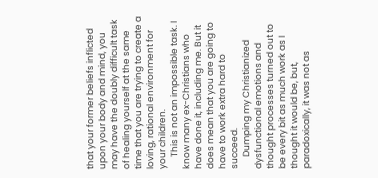that your former beliefs inflicted upon your body and mind, you may have the doubly difficult task of healing yourself at the same time that you are trying to create a loving, rational environment for your children.
      This is not an impossible task. I know many ex-Christians who have done it, including me. But it does mean that you are going to have to work extra hard to succeed.
      Dumping my Christianized dysfunctional emotions and thought processes turned out to be every bit as much work as I thought it would be, but, paradoxically, it was not as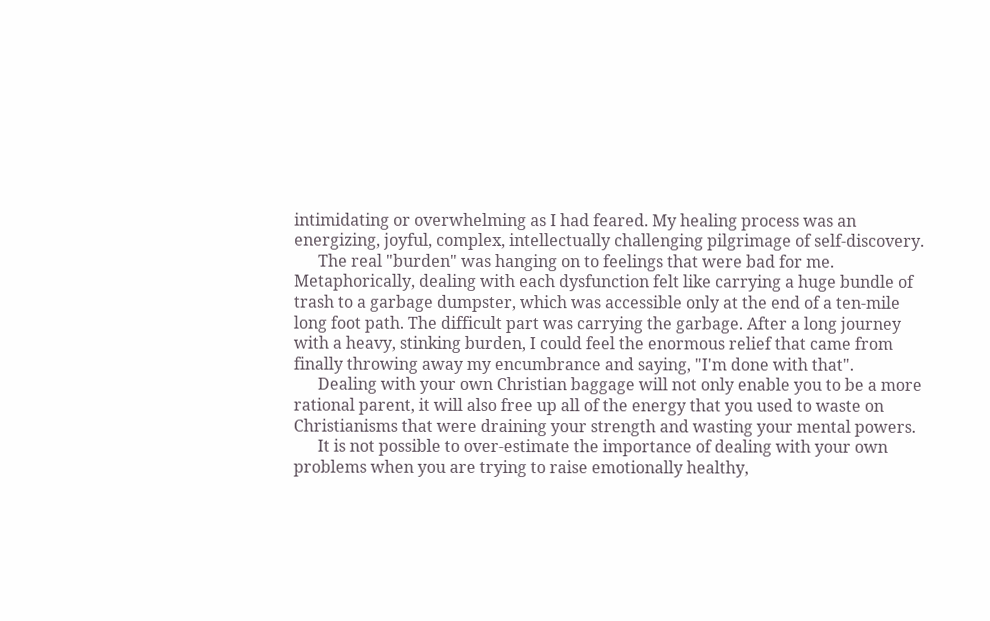intimidating or overwhelming as I had feared. My healing process was an energizing, joyful, complex, intellectually challenging pilgrimage of self-discovery.
      The real "burden" was hanging on to feelings that were bad for me. Metaphorically, dealing with each dysfunction felt like carrying a huge bundle of trash to a garbage dumpster, which was accessible only at the end of a ten-mile long foot path. The difficult part was carrying the garbage. After a long journey with a heavy, stinking burden, I could feel the enormous relief that came from finally throwing away my encumbrance and saying, "I'm done with that".
      Dealing with your own Christian baggage will not only enable you to be a more rational parent, it will also free up all of the energy that you used to waste on Christianisms that were draining your strength and wasting your mental powers.
      It is not possible to over-estimate the importance of dealing with your own problems when you are trying to raise emotionally healthy,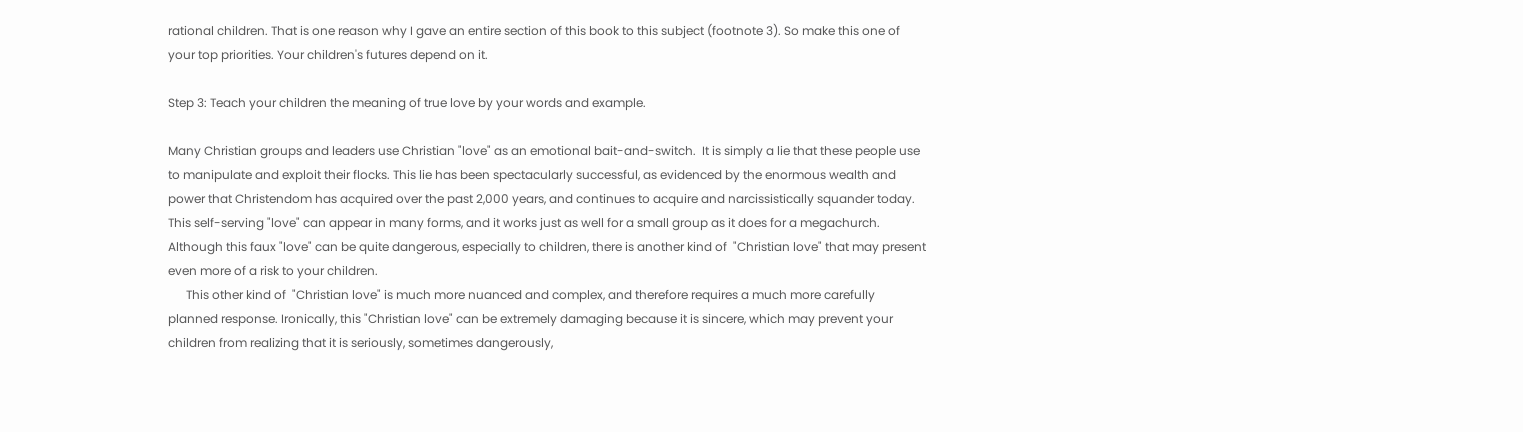rational children. That is one reason why I gave an entire section of this book to this subject (footnote 3). So make this one of your top priorities. Your children's futures depend on it.

Step 3: Teach your children the meaning of true love by your words and example.

Many Christian groups and leaders use Christian "love" as an emotional bait-and-switch.  It is simply a lie that these people use to manipulate and exploit their flocks. This lie has been spectacularly successful, as evidenced by the enormous wealth and power that Christendom has acquired over the past 2,000 years, and continues to acquire and narcissistically squander today. This self-serving "love" can appear in many forms, and it works just as well for a small group as it does for a megachurch. Although this faux "love" can be quite dangerous, especially to children, there is another kind of  "Christian love" that may present even more of a risk to your children.
      This other kind of  "Christian love" is much more nuanced and complex, and therefore requires a much more carefully planned response. Ironically, this "Christian love" can be extremely damaging because it is sincere, which may prevent your children from realizing that it is seriously, sometimes dangerously,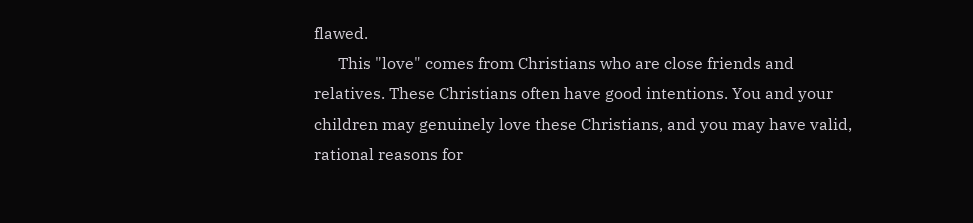flawed.
      This "love" comes from Christians who are close friends and relatives. These Christians often have good intentions. You and your children may genuinely love these Christians, and you may have valid, rational reasons for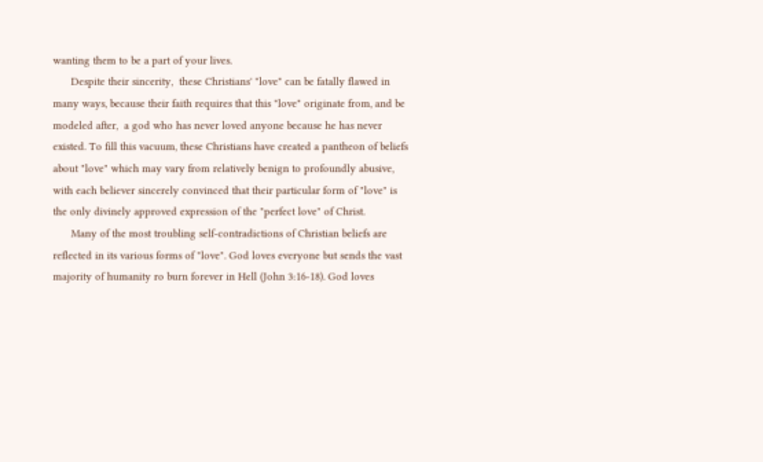wanting them to be a part of your lives.
      Despite their sincerity,  these Christians' "love" can be fatally flawed in many ways, because their faith requires that this "love" originate from, and be modeled after,  a god who has never loved anyone because he has never existed. To fill this vacuum, these Christians have created a pantheon of beliefs about "love" which may vary from relatively benign to profoundly abusive, with each believer sincerely convinced that their particular form of "love" is the only divinely approved expression of the "perfect love" of Christ.
      Many of the most troubling self-contradictions of Christian beliefs are reflected in its various forms of "love". God loves everyone but sends the vast majority of humanity ro burn forever in Hell (John 3:16-18). God loves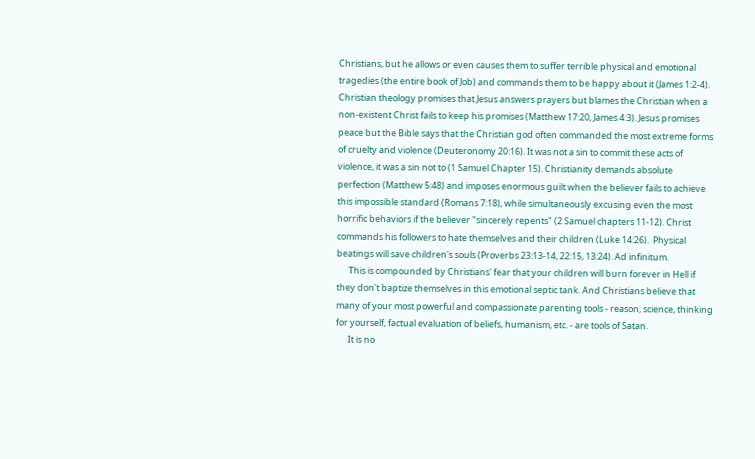Christians, but he allows or even causes them to suffer terrible physical and emotional tragedies (the entire book of Job) and commands them to be happy about it (James 1:2-4). Christian theology promises that Jesus answers prayers but blames the Christian when a non-existent Christ fails to keep his promises (Matthew 17:20, James 4:3). Jesus promises peace but the Bible says that the Christian god often commanded the most extreme forms of cruelty and violence (Deuteronomy 20:16). It was not a sin to commit these acts of violence, it was a sin not to (1 Samuel Chapter 15). Christianity demands absolute perfection (Matthew 5:48) and imposes enormous guilt when the believer fails to achieve this impossible standard (Romans 7:18), while simultaneously excusing even the most horrific behaviors if the believer "sincerely repents" (2 Samuel chapters 11-12). Christ commands his followers to hate themselves and their children (Luke 14:26).  Physical beatings will save children's souls (Proverbs 23:13-14, 22:15, 13:24). Ad infinitum.
      This is compounded by Christians' fear that your children will burn forever in Hell if they don't baptize themselves in this emotional septic tank. And Christians believe that many of your most powerful and compassionate parenting tools - reason, science, thinking for yourself, factual evaluation of beliefs, humanism, etc. - are tools of Satan.
      It is no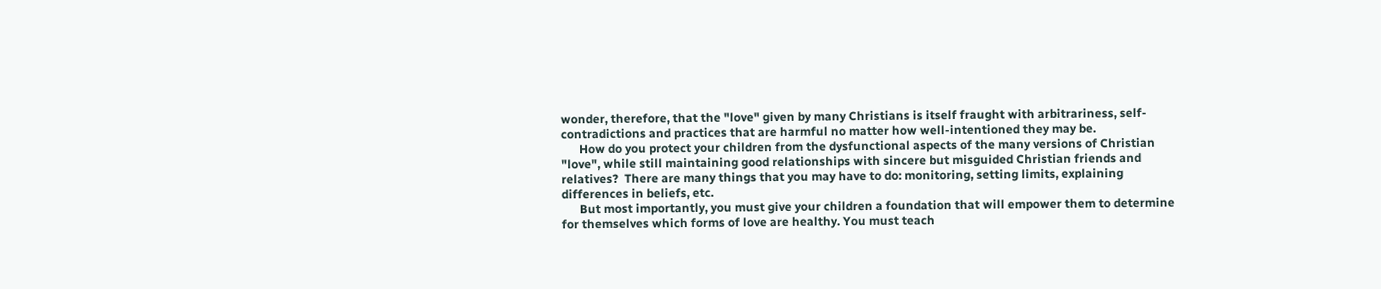wonder, therefore, that the "love" given by many Christians is itself fraught with arbitrariness, self-contradictions and practices that are harmful no matter how well-intentioned they may be.
      How do you protect your children from the dysfunctional aspects of the many versions of Christian "love", while still maintaining good relationships with sincere but misguided Christian friends and relatives?  There are many things that you may have to do: monitoring, setting limits, explaining differences in beliefs, etc.
      But most importantly, you must give your children a foundation that will empower them to determine for themselves which forms of love are healthy. You must teach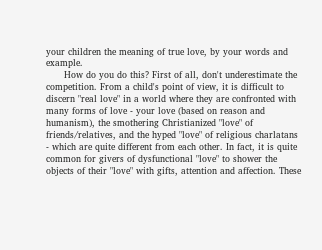your children the meaning of true love, by your words and example.
      How do you do this? First of all, don't underestimate the competition. From a child's point of view, it is difficult to discern "real love" in a world where they are confronted with many forms of love - your love (based on reason and humanism), the smothering Christianized "love" of friends/relatives, and the hyped "love" of religious charlatans  - which are quite different from each other. In fact, it is quite common for givers of dysfunctional "love" to shower the objects of their "love" with gifts, attention and affection. These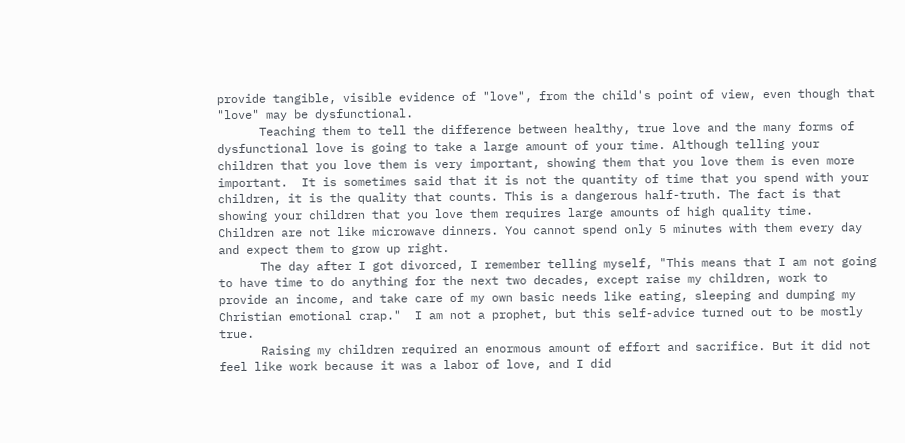provide tangible, visible evidence of "love", from the child's point of view, even though that "love" may be dysfunctional.
      Teaching them to tell the difference between healthy, true love and the many forms of dysfunctional love is going to take a large amount of your time. Although telling your children that you love them is very important, showing them that you love them is even more important.  It is sometimes said that it is not the quantity of time that you spend with your children, it is the quality that counts. This is a dangerous half-truth. The fact is that showing your children that you love them requires large amounts of high quality time.  Children are not like microwave dinners. You cannot spend only 5 minutes with them every day and expect them to grow up right.
      The day after I got divorced, I remember telling myself, "This means that I am not going to have time to do anything for the next two decades, except raise my children, work to provide an income, and take care of my own basic needs like eating, sleeping and dumping my Christian emotional crap."  I am not a prophet, but this self-advice turned out to be mostly true.
      Raising my children required an enormous amount of effort and sacrifice. But it did not feel like work because it was a labor of love, and I did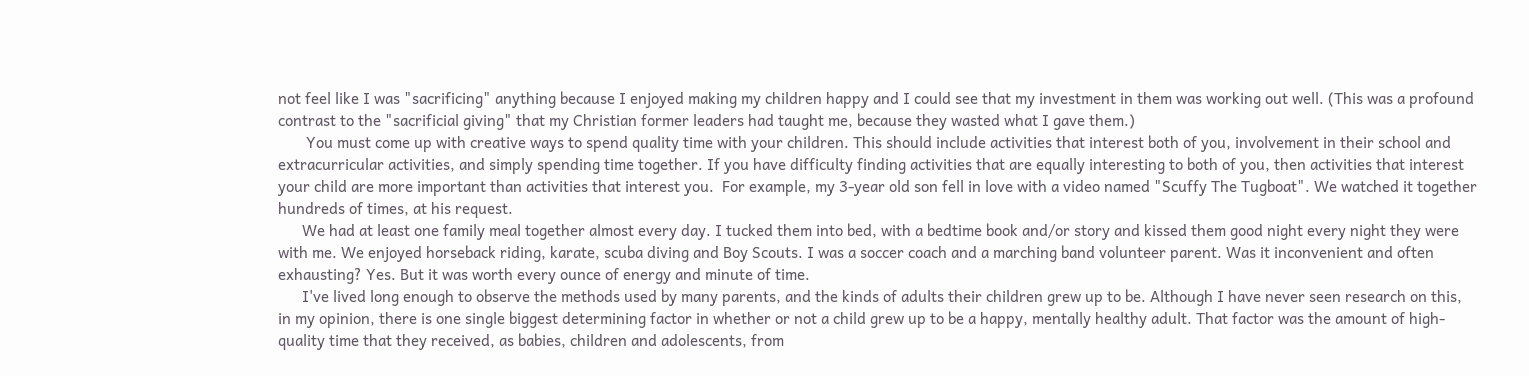not feel like I was "sacrificing" anything because I enjoyed making my children happy and I could see that my investment in them was working out well. (This was a profound contrast to the "sacrificial giving" that my Christian former leaders had taught me, because they wasted what I gave them.)
       You must come up with creative ways to spend quality time with your children. This should include activities that interest both of you, involvement in their school and extracurricular activities, and simply spending time together. If you have difficulty finding activities that are equally interesting to both of you, then activities that interest your child are more important than activities that interest you.  For example, my 3-year old son fell in love with a video named "Scuffy The Tugboat". We watched it together hundreds of times, at his request.
      We had at least one family meal together almost every day. I tucked them into bed, with a bedtime book and/or story and kissed them good night every night they were with me. We enjoyed horseback riding, karate, scuba diving and Boy Scouts. I was a soccer coach and a marching band volunteer parent. Was it inconvenient and often exhausting? Yes. But it was worth every ounce of energy and minute of time.
      I've lived long enough to observe the methods used by many parents, and the kinds of adults their children grew up to be. Although I have never seen research on this, in my opinion, there is one single biggest determining factor in whether or not a child grew up to be a happy, mentally healthy adult. That factor was the amount of high-quality time that they received, as babies, children and adolescents, from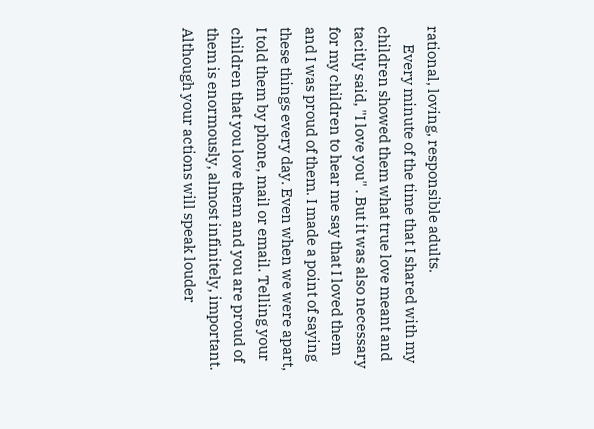rational, loving, responsible adults.
      Every minute of the time that I shared with my children showed them what true love meant and tacitly said, "I love you" . But it was also necessary for my children to hear me say that I loved them and I was proud of them. I made a point of saying these things every day. Even when we were apart, I told them by phone, mail or email. Telling your children that you love them and you are proud of them is enormously, almost infinitely, important. Although your actions will speak louder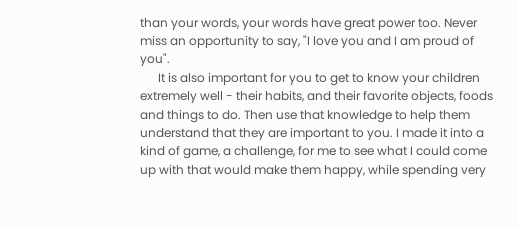than your words, your words have great power too. Never miss an opportunity to say, "I love you and I am proud of you".
      It is also important for you to get to know your children extremely well - their habits, and their favorite objects, foods and things to do. Then use that knowledge to help them understand that they are important to you. I made it into a kind of game, a challenge, for me to see what I could come up with that would make them happy, while spending very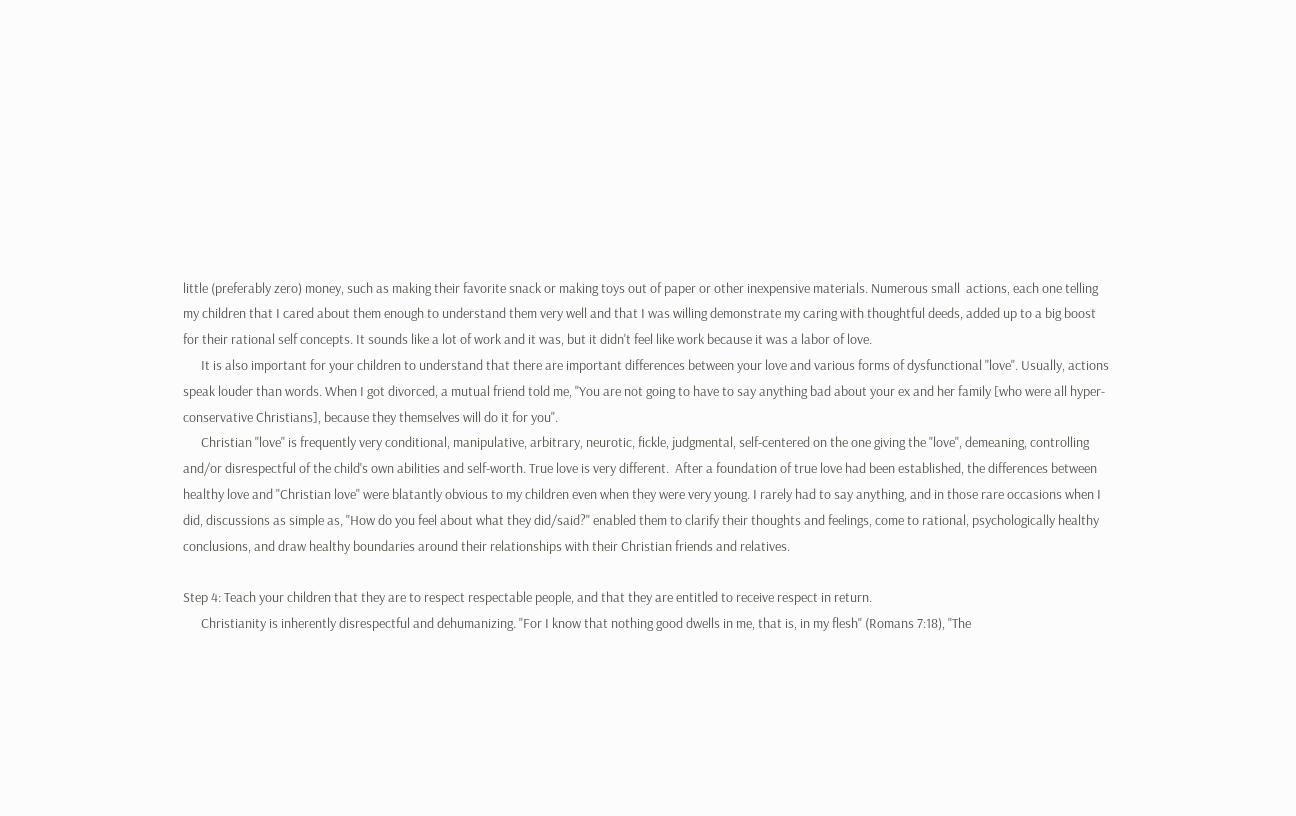little (preferably zero) money, such as making their favorite snack or making toys out of paper or other inexpensive materials. Numerous small  actions, each one telling my children that I cared about them enough to understand them very well and that I was willing demonstrate my caring with thoughtful deeds, added up to a big boost for their rational self concepts. It sounds like a lot of work and it was, but it didn't feel like work because it was a labor of love.
      It is also important for your children to understand that there are important differences between your love and various forms of dysfunctional "love". Usually, actions speak louder than words. When I got divorced, a mutual friend told me, "You are not going to have to say anything bad about your ex and her family [who were all hyper-conservative Christians], because they themselves will do it for you".
      Christian "love" is frequently very conditional, manipulative, arbitrary, neurotic, fickle, judgmental, self-centered on the one giving the "love", demeaning, controlling and/or disrespectful of the child's own abilities and self-worth. True love is very different.  After a foundation of true love had been established, the differences between healthy love and "Christian love" were blatantly obvious to my children even when they were very young. I rarely had to say anything, and in those rare occasions when I did, discussions as simple as, "How do you feel about what they did/said?" enabled them to clarify their thoughts and feelings, come to rational, psychologically healthy conclusions, and draw healthy boundaries around their relationships with their Christian friends and relatives.

Step 4: Teach your children that they are to respect respectable people, and that they are entitled to receive respect in return.
      Christianity is inherently disrespectful and dehumanizing. "For I know that nothing good dwells in me, that is, in my flesh" (Romans 7:18), "The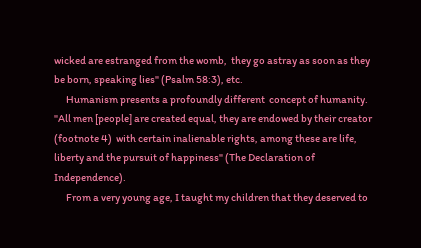wicked are estranged from the womb,  they go astray as soon as they be born, speaking lies" (Psalm 58:3), etc.
      Humanism presents a profoundly different  concept of humanity. "All men [people] are created equal, they are endowed by their creator (footnote 4)  with certain inalienable rights, among these are life, liberty and the pursuit of happiness" (The Declaration of Independence).
      From a very young age, I taught my children that they deserved to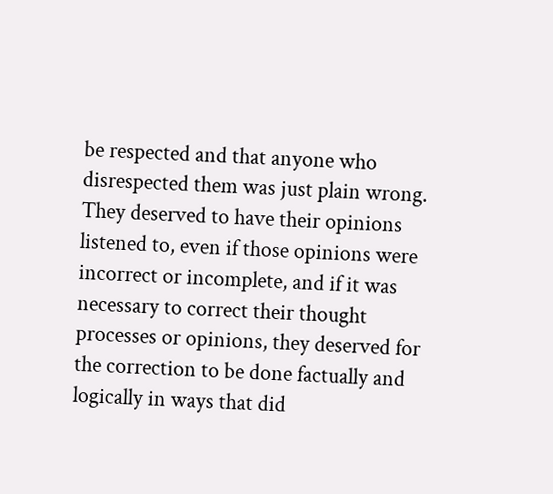be respected and that anyone who disrespected them was just plain wrong. They deserved to have their opinions listened to, even if those opinions were incorrect or incomplete, and if it was necessary to correct their thought processes or opinions, they deserved for the correction to be done factually and logically in ways that did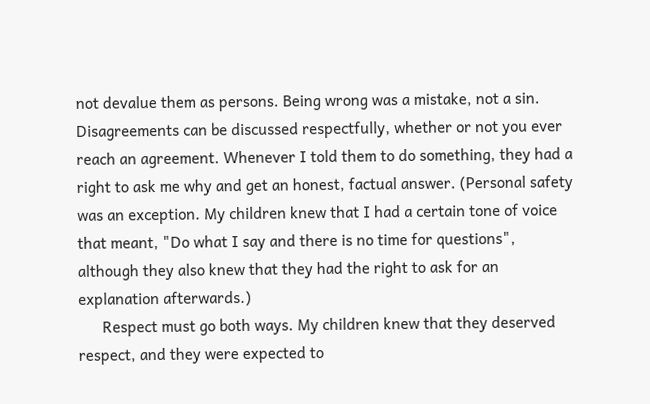not devalue them as persons. Being wrong was a mistake, not a sin. Disagreements can be discussed respectfully, whether or not you ever reach an agreement. Whenever I told them to do something, they had a right to ask me why and get an honest, factual answer. (Personal safety was an exception. My children knew that I had a certain tone of voice that meant, "Do what I say and there is no time for questions", although they also knew that they had the right to ask for an explanation afterwards.)
      Respect must go both ways. My children knew that they deserved respect, and they were expected to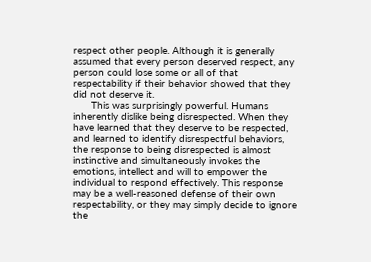respect other people. Although it is generally assumed that every person deserved respect, any person could lose some or all of that respectability if their behavior showed that they did not deserve it.
      This was surprisingly powerful. Humans inherently dislike being disrespected. When they have learned that they deserve to be respected, and learned to identify disrespectful behaviors, the response to being disrespected is almost instinctive and simultaneously invokes the emotions, intellect and will to empower the individual to respond effectively. This response may be a well-reasoned defense of their own respectability, or they may simply decide to ignore the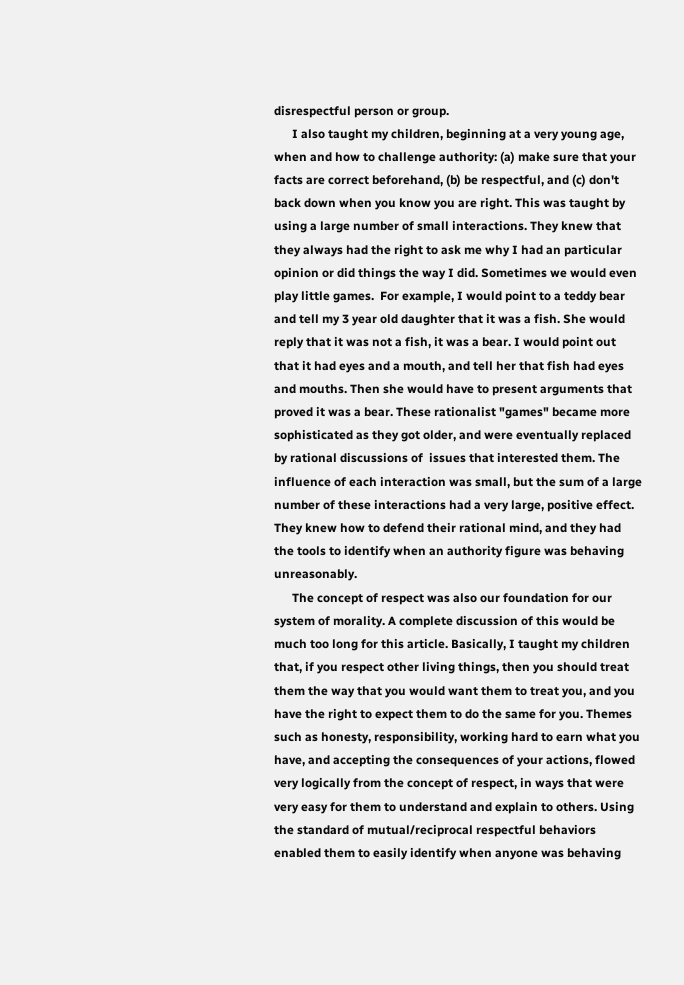disrespectful person or group.
      I also taught my children, beginning at a very young age, when and how to challenge authority: (a) make sure that your facts are correct beforehand, (b) be respectful, and (c) don't back down when you know you are right. This was taught by using a large number of small interactions. They knew that they always had the right to ask me why I had an particular opinion or did things the way I did. Sometimes we would even play little games.  For example, I would point to a teddy bear and tell my 3 year old daughter that it was a fish. She would reply that it was not a fish, it was a bear. I would point out that it had eyes and a mouth, and tell her that fish had eyes and mouths. Then she would have to present arguments that proved it was a bear. These rationalist "games" became more sophisticated as they got older, and were eventually replaced by rational discussions of  issues that interested them. The influence of each interaction was small, but the sum of a large number of these interactions had a very large, positive effect. They knew how to defend their rational mind, and they had the tools to identify when an authority figure was behaving unreasonably.
      The concept of respect was also our foundation for our system of morality. A complete discussion of this would be much too long for this article. Basically, I taught my children that, if you respect other living things, then you should treat them the way that you would want them to treat you, and you have the right to expect them to do the same for you. Themes such as honesty, responsibility, working hard to earn what you have, and accepting the consequences of your actions, flowed very logically from the concept of respect, in ways that were very easy for them to understand and explain to others. Using the standard of mutual/reciprocal respectful behaviors enabled them to easily identify when anyone was behaving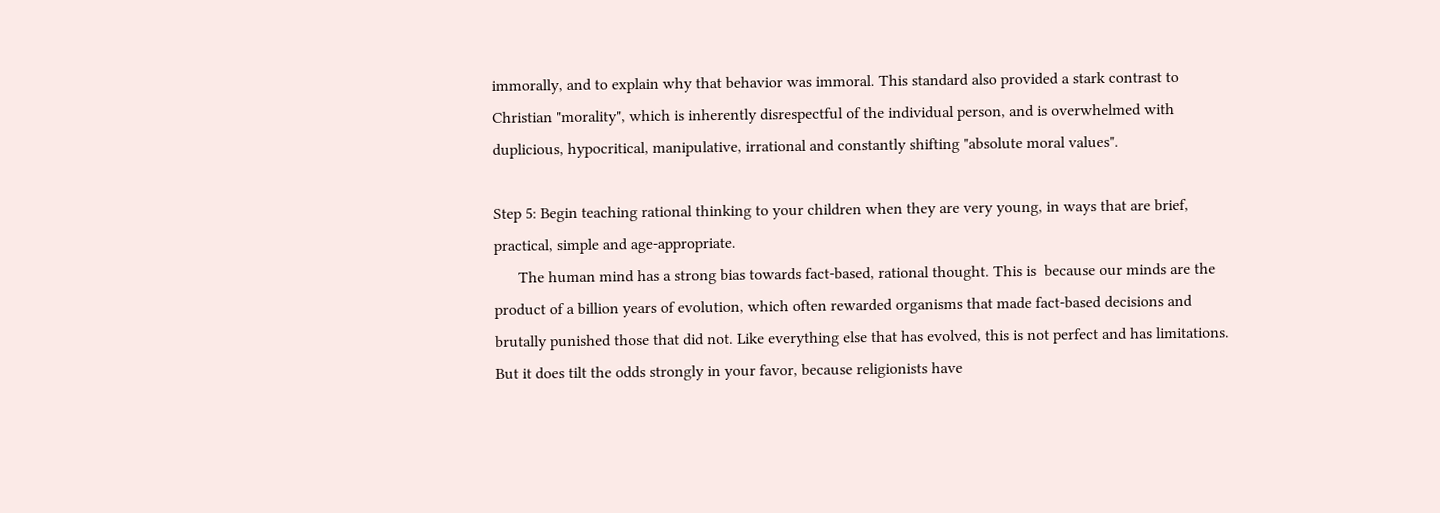immorally, and to explain why that behavior was immoral. This standard also provided a stark contrast to Christian "morality", which is inherently disrespectful of the individual person, and is overwhelmed with duplicious, hypocritical, manipulative, irrational and constantly shifting "absolute moral values".

Step 5: Begin teaching rational thinking to your children when they are very young, in ways that are brief, practical, simple and age-appropriate.
      The human mind has a strong bias towards fact-based, rational thought. This is  because our minds are the product of a billion years of evolution, which often rewarded organisms that made fact-based decisions and brutally punished those that did not. Like everything else that has evolved, this is not perfect and has limitations. But it does tilt the odds strongly in your favor, because religionists have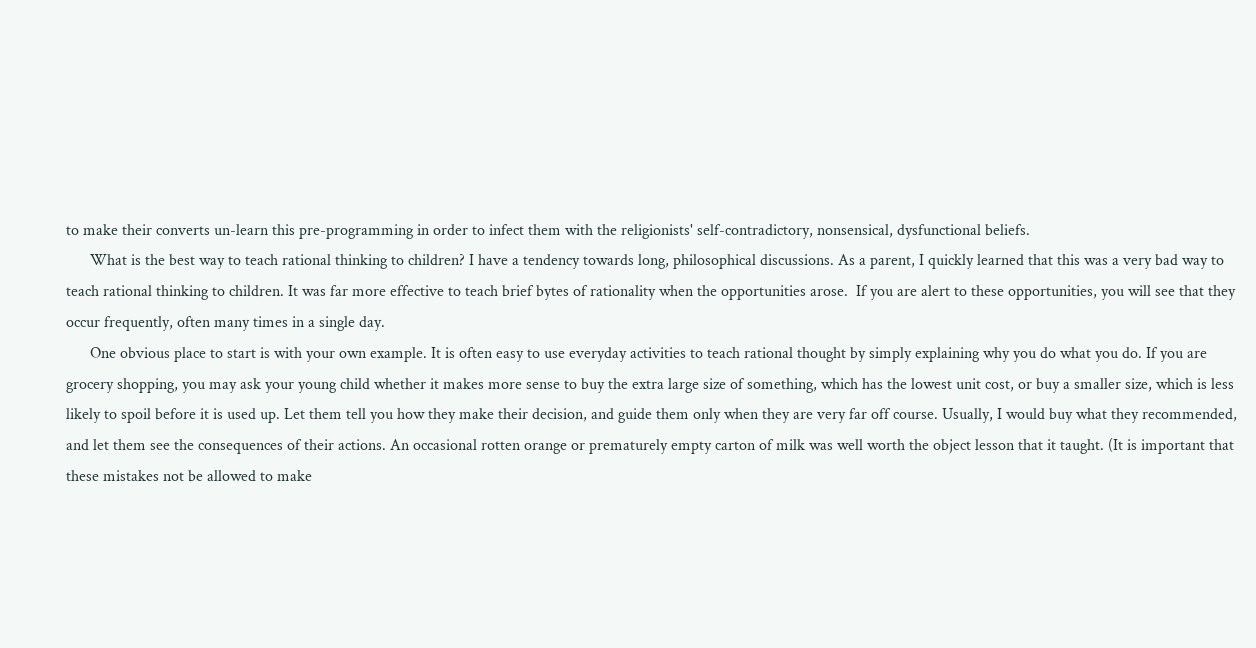to make their converts un-learn this pre-programming in order to infect them with the religionists' self-contradictory, nonsensical, dysfunctional beliefs.
      What is the best way to teach rational thinking to children? I have a tendency towards long, philosophical discussions. As a parent, I quickly learned that this was a very bad way to teach rational thinking to children. It was far more effective to teach brief bytes of rationality when the opportunities arose.  If you are alert to these opportunities, you will see that they occur frequently, often many times in a single day.
      One obvious place to start is with your own example. It is often easy to use everyday activities to teach rational thought by simply explaining why you do what you do. If you are grocery shopping, you may ask your young child whether it makes more sense to buy the extra large size of something, which has the lowest unit cost, or buy a smaller size, which is less likely to spoil before it is used up. Let them tell you how they make their decision, and guide them only when they are very far off course. Usually, I would buy what they recommended, and let them see the consequences of their actions. An occasional rotten orange or prematurely empty carton of milk was well worth the object lesson that it taught. (It is important that these mistakes not be allowed to make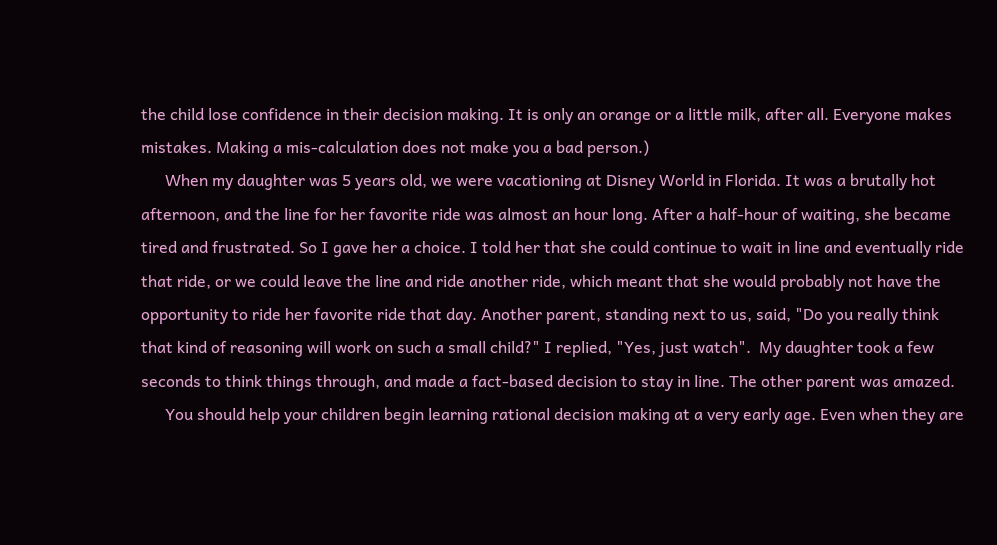the child lose confidence in their decision making. It is only an orange or a little milk, after all. Everyone makes mistakes. Making a mis-calculation does not make you a bad person.)
      When my daughter was 5 years old, we were vacationing at Disney World in Florida. It was a brutally hot afternoon, and the line for her favorite ride was almost an hour long. After a half-hour of waiting, she became tired and frustrated. So I gave her a choice. I told her that she could continue to wait in line and eventually ride that ride, or we could leave the line and ride another ride, which meant that she would probably not have the opportunity to ride her favorite ride that day. Another parent, standing next to us, said, "Do you really think that kind of reasoning will work on such a small child?" I replied, "Yes, just watch".  My daughter took a few seconds to think things through, and made a fact-based decision to stay in line. The other parent was amazed.
      You should help your children begin learning rational decision making at a very early age. Even when they are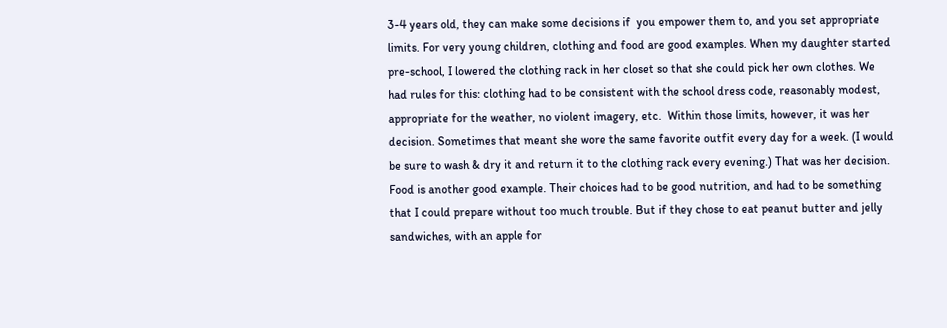3-4 years old, they can make some decisions if  you empower them to, and you set appropriate limits. For very young children, clothing and food are good examples. When my daughter started pre-school, I lowered the clothing rack in her closet so that she could pick her own clothes. We had rules for this: clothing had to be consistent with the school dress code, reasonably modest, appropriate for the weather, no violent imagery, etc.  Within those limits, however, it was her decision. Sometimes that meant she wore the same favorite outfit every day for a week. (I would be sure to wash & dry it and return it to the clothing rack every evening.) That was her decision.  Food is another good example. Their choices had to be good nutrition, and had to be something that I could prepare without too much trouble. But if they chose to eat peanut butter and jelly sandwiches, with an apple for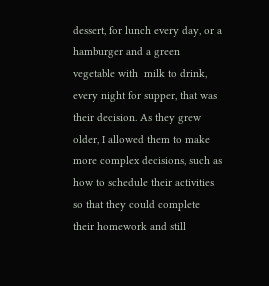dessert, for lunch every day, or a hamburger and a green vegetable with  milk to drink, every night for supper, that was their decision. As they grew older, I allowed them to make more complex decisions, such as how to schedule their activities so that they could complete their homework and still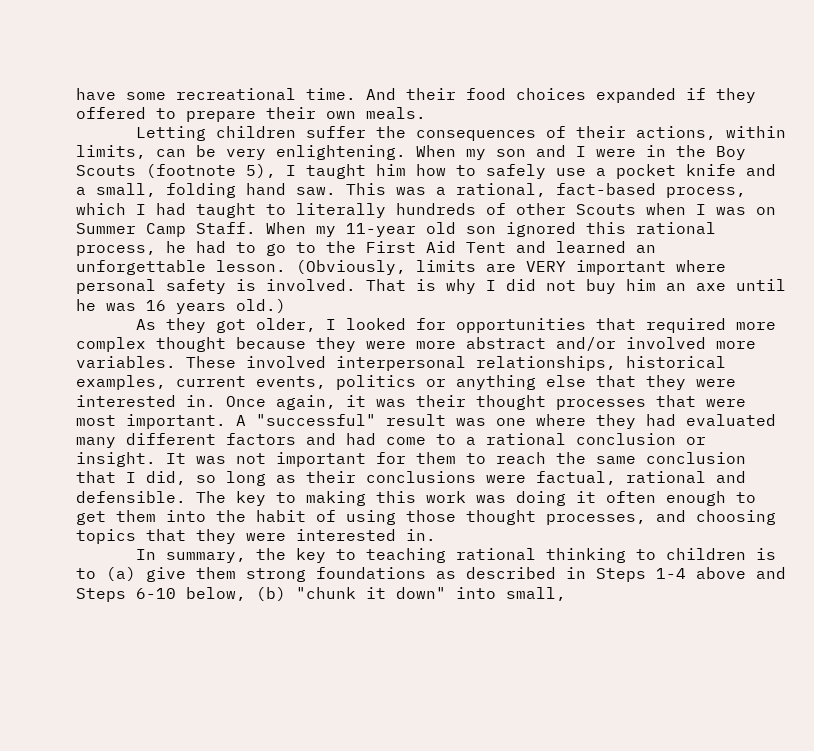have some recreational time. And their food choices expanded if they offered to prepare their own meals.
      Letting children suffer the consequences of their actions, within limits, can be very enlightening. When my son and I were in the Boy Scouts (footnote 5), I taught him how to safely use a pocket knife and a small, folding hand saw. This was a rational, fact-based process, which I had taught to literally hundreds of other Scouts when I was on Summer Camp Staff. When my 11-year old son ignored this rational process, he had to go to the First Aid Tent and learned an unforgettable lesson. (Obviously, limits are VERY important where personal safety is involved. That is why I did not buy him an axe until he was 16 years old.)
      As they got older, I looked for opportunities that required more complex thought because they were more abstract and/or involved more variables. These involved interpersonal relationships, historical examples, current events, politics or anything else that they were interested in. Once again, it was their thought processes that were most important. A "successful" result was one where they had evaluated many different factors and had come to a rational conclusion or insight. It was not important for them to reach the same conclusion that I did, so long as their conclusions were factual, rational and defensible. The key to making this work was doing it often enough to get them into the habit of using those thought processes, and choosing topics that they were interested in.
      In summary, the key to teaching rational thinking to children is to (a) give them strong foundations as described in Steps 1-4 above and Steps 6-10 below, (b) "chunk it down" into small,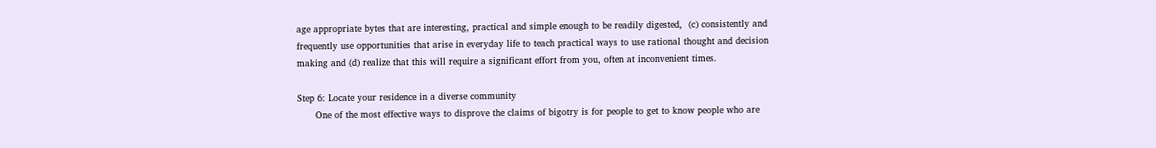age appropriate bytes that are interesting, practical and simple enough to be readily digested,  (c) consistently and frequently use opportunities that arise in everyday life to teach practical ways to use rational thought and decision making and (d) realize that this will require a significant effort from you, often at inconvenient times.

Step 6: Locate your residence in a diverse community
      One of the most effective ways to disprove the claims of bigotry is for people to get to know people who are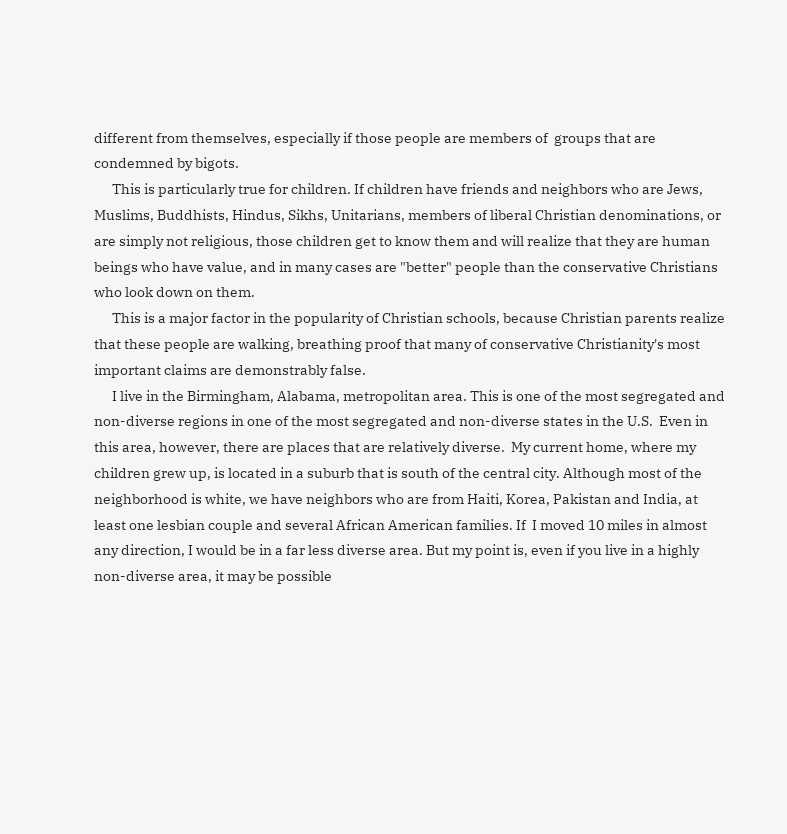different from themselves, especially if those people are members of  groups that are condemned by bigots.
      This is particularly true for children. If children have friends and neighbors who are Jews, Muslims, Buddhists, Hindus, Sikhs, Unitarians, members of liberal Christian denominations, or are simply not religious, those children get to know them and will realize that they are human beings who have value, and in many cases are "better" people than the conservative Christians who look down on them.
      This is a major factor in the popularity of Christian schools, because Christian parents realize that these people are walking, breathing proof that many of conservative Christianity's most important claims are demonstrably false.
      I live in the Birmingham, Alabama, metropolitan area. This is one of the most segregated and non-diverse regions in one of the most segregated and non-diverse states in the U.S.  Even in this area, however, there are places that are relatively diverse.  My current home, where my children grew up, is located in a suburb that is south of the central city. Although most of the neighborhood is white, we have neighbors who are from Haiti, Korea, Pakistan and India, at least one lesbian couple and several African American families. If  I moved 10 miles in almost any direction, I would be in a far less diverse area. But my point is, even if you live in a highly  non-diverse area, it may be possible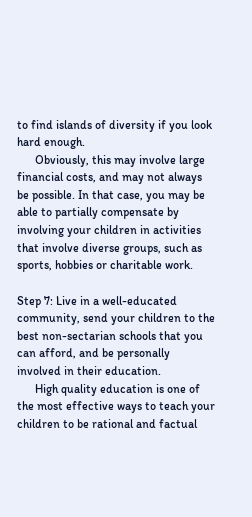to find islands of diversity if you look hard enough.
      Obviously, this may involve large financial costs, and may not always be possible. In that case, you may be able to partially compensate by involving your children in activities that involve diverse groups, such as sports, hobbies or charitable work.

Step 7: Live in a well-educated community, send your children to the best non-sectarian schools that you can afford, and be personally involved in their education.
      High quality education is one of the most effective ways to teach your children to be rational and factual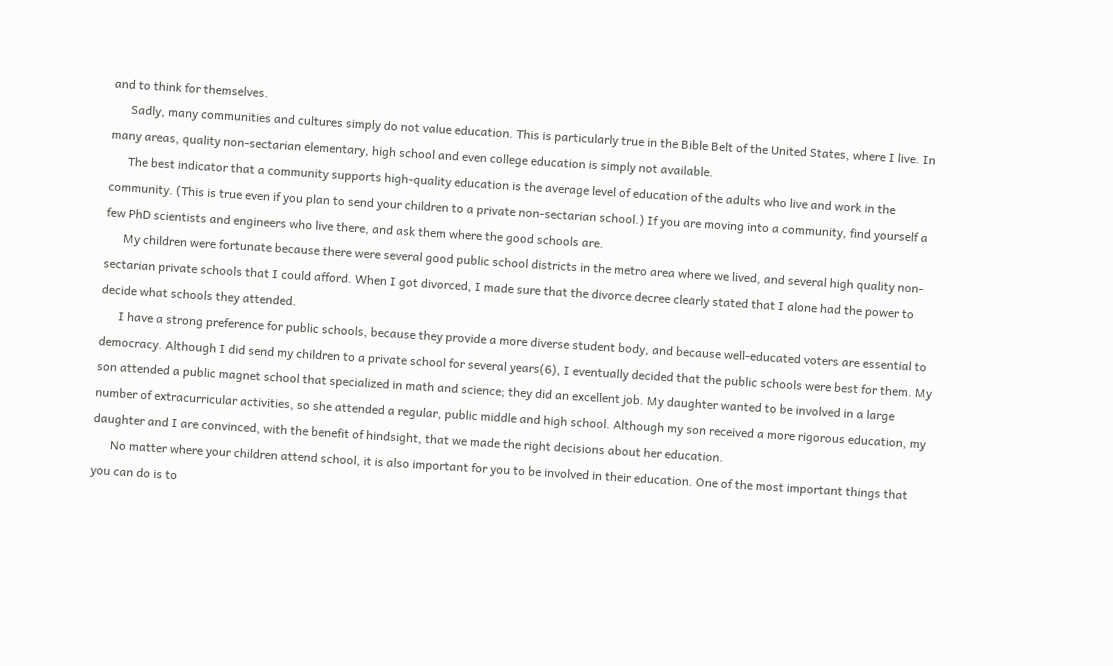and to think for themselves.
      Sadly, many communities and cultures simply do not value education. This is particularly true in the Bible Belt of the United States, where I live. In many areas, quality non-sectarian elementary, high school and even college education is simply not available.
      The best indicator that a community supports high-quality education is the average level of education of the adults who live and work in the community. (This is true even if you plan to send your children to a private non-sectarian school.) If you are moving into a community, find yourself a few PhD scientists and engineers who live there, and ask them where the good schools are.
      My children were fortunate because there were several good public school districts in the metro area where we lived, and several high quality non-sectarian private schools that I could afford. When I got divorced, I made sure that the divorce decree clearly stated that I alone had the power to decide what schools they attended.
      I have a strong preference for public schools, because they provide a more diverse student body, and because well-educated voters are essential to democracy. Although I did send my children to a private school for several years(6), I eventually decided that the public schools were best for them. My son attended a public magnet school that specialized in math and science; they did an excellent job. My daughter wanted to be involved in a large number of extracurricular activities, so she attended a regular, public middle and high school. Although my son received a more rigorous education, my daughter and I are convinced, with the benefit of hindsight, that we made the right decisions about her education.
      No matter where your children attend school, it is also important for you to be involved in their education. One of the most important things that you can do is to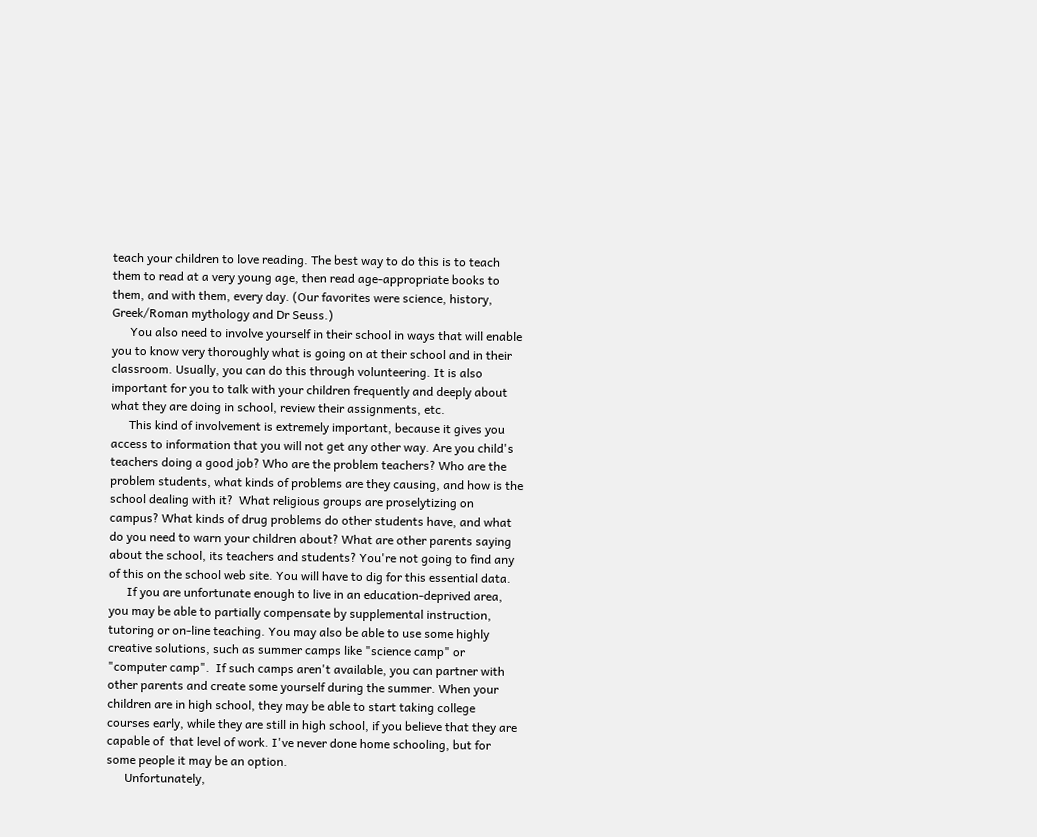teach your children to love reading. The best way to do this is to teach them to read at a very young age, then read age-appropriate books to them, and with them, every day. (Our favorites were science, history, Greek/Roman mythology and Dr Seuss.)
      You also need to involve yourself in their school in ways that will enable you to know very thoroughly what is going on at their school and in their classroom. Usually, you can do this through volunteering. It is also important for you to talk with your children frequently and deeply about what they are doing in school, review their assignments, etc.
      This kind of involvement is extremely important, because it gives you access to information that you will not get any other way. Are you child's teachers doing a good job? Who are the problem teachers? Who are the problem students, what kinds of problems are they causing, and how is the school dealing with it?  What religious groups are proselytizing on campus? What kinds of drug problems do other students have, and what do you need to warn your children about? What are other parents saying about the school, its teachers and students? You're not going to find any of this on the school web site. You will have to dig for this essential data.
      If you are unfortunate enough to live in an education-deprived area, you may be able to partially compensate by supplemental instruction, tutoring or on-line teaching. You may also be able to use some highly creative solutions, such as summer camps like "science camp" or "computer camp".  If such camps aren't available, you can partner with other parents and create some yourself during the summer. When your children are in high school, they may be able to start taking college courses early, while they are still in high school, if you believe that they are capable of  that level of work. I've never done home schooling, but for some people it may be an option.
      Unfortunately,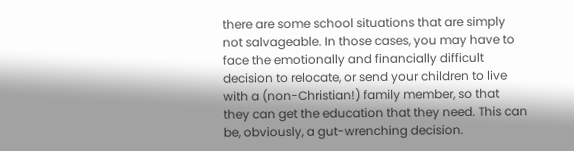there are some school situations that are simply not salvageable. In those cases, you may have to face the emotionally and financially difficult decision to relocate, or send your children to live with a (non-Christian!) family member, so that they can get the education that they need. This can be, obviously, a gut-wrenching decision.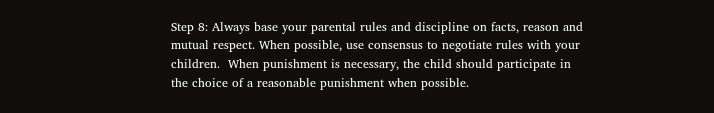Step 8: Always base your parental rules and discipline on facts, reason and mutual respect. When possible, use consensus to negotiate rules with your children.  When punishment is necessary, the child should participate in the choice of a reasonable punishment when possible.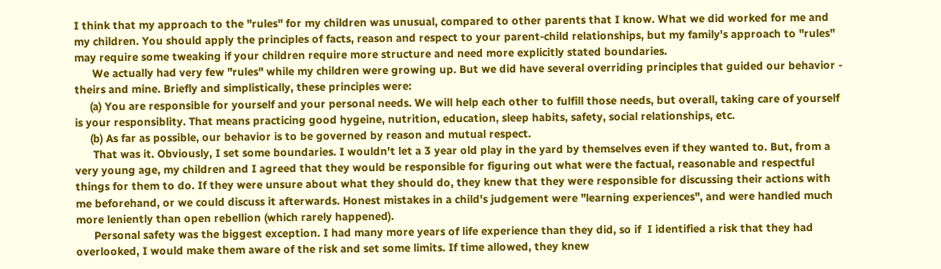I think that my approach to the "rules" for my children was unusual, compared to other parents that I know. What we did worked for me and my children. You should apply the principles of facts, reason and respect to your parent-child relationships, but my family's approach to "rules" may require some tweaking if your children require more structure and need more explicitly stated boundaries.
      We actually had very few "rules" while my children were growing up. But we did have several overriding principles that guided our behavior - theirs and mine. Briefly and simplistically, these principles were:
     (a) You are responsible for yourself and your personal needs. We will help each other to fulfill those needs, but overall, taking care of yourself  is your responsiblity. That means practicing good hygeine, nutrition, education, sleep habits, safety, social relationships, etc.
     (b) As far as possible, our behavior is to be governed by reason and mutual respect.
      That was it. Obviously, I set some boundaries. I wouldn't let a 3 year old play in the yard by themselves even if they wanted to. But, from a very young age, my children and I agreed that they would be responsible for figuring out what were the factual, reasonable and respectful things for them to do. If they were unsure about what they should do, they knew that they were responsible for discussing their actions with me beforehand, or we could discuss it afterwards. Honest mistakes in a child's judgement were "learning experiences", and were handled much more leniently than open rebellion (which rarely happened).
      Personal safety was the biggest exception. I had many more years of life experience than they did, so if  I identified a risk that they had overlooked, I would make them aware of the risk and set some limits. If time allowed, they knew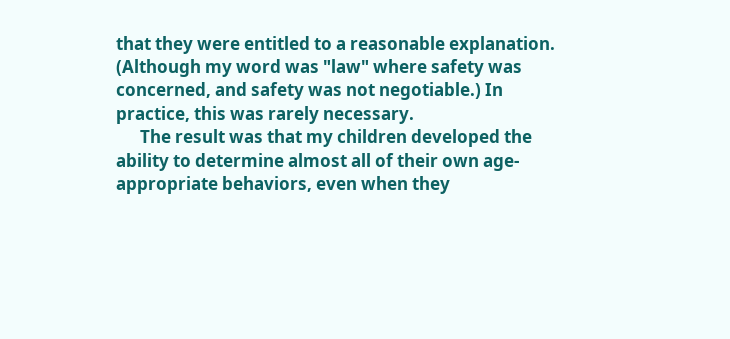that they were entitled to a reasonable explanation. (Although my word was "law" where safety was concerned, and safety was not negotiable.) In practice, this was rarely necessary.
      The result was that my children developed the ability to determine almost all of their own age-appropriate behaviors, even when they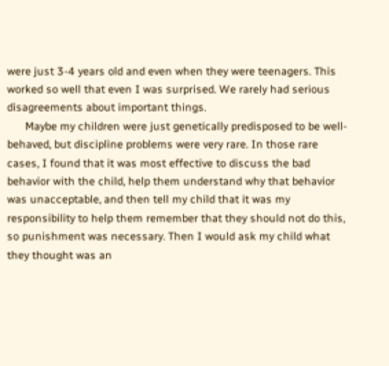were just 3-4 years old and even when they were teenagers. This worked so well that even I was surprised. We rarely had serious disagreements about important things.
      Maybe my children were just genetically predisposed to be well-behaved, but discipline problems were very rare. In those rare cases, I found that it was most effective to discuss the bad behavior with the child, help them understand why that behavior was unacceptable, and then tell my child that it was my responsibility to help them remember that they should not do this, so punishment was necessary. Then I would ask my child what they thought was an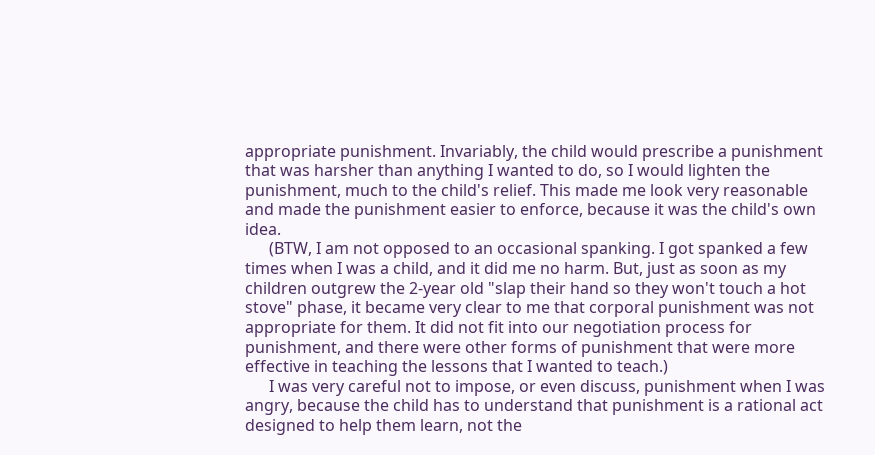appropriate punishment. Invariably, the child would prescribe a punishment that was harsher than anything I wanted to do, so I would lighten the punishment, much to the child's relief. This made me look very reasonable and made the punishment easier to enforce, because it was the child's own idea.
      (BTW, I am not opposed to an occasional spanking. I got spanked a few times when I was a child, and it did me no harm. But, just as soon as my children outgrew the 2-year old "slap their hand so they won't touch a hot stove" phase, it became very clear to me that corporal punishment was not appropriate for them. It did not fit into our negotiation process for punishment, and there were other forms of punishment that were more effective in teaching the lessons that I wanted to teach.)
      I was very careful not to impose, or even discuss, punishment when I was angry, because the child has to understand that punishment is a rational act designed to help them learn, not the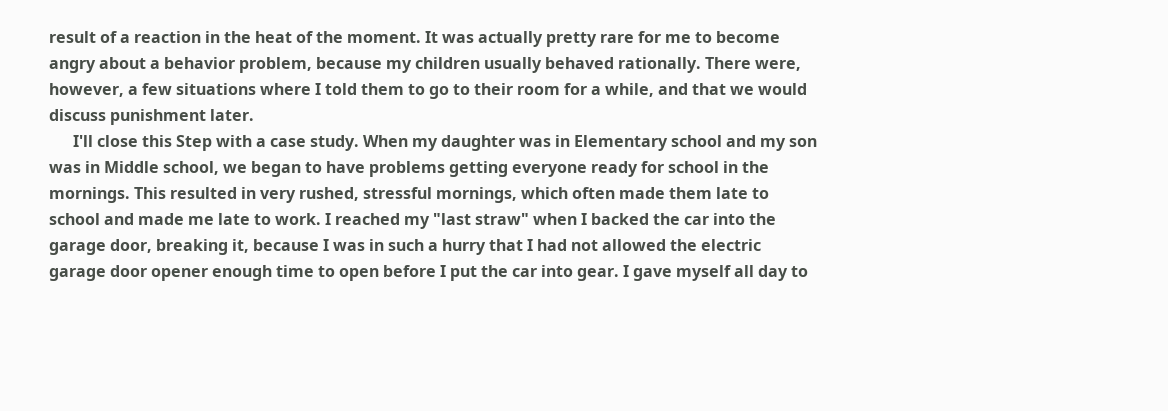result of a reaction in the heat of the moment. It was actually pretty rare for me to become angry about a behavior problem, because my children usually behaved rationally. There were, however, a few situations where I told them to go to their room for a while, and that we would discuss punishment later.
      I'll close this Step with a case study. When my daughter was in Elementary school and my son was in Middle school, we began to have problems getting everyone ready for school in the mornings. This resulted in very rushed, stressful mornings, which often made them late to school and made me late to work. I reached my "last straw" when I backed the car into the garage door, breaking it, because I was in such a hurry that I had not allowed the electric garage door opener enough time to open before I put the car into gear. I gave myself all day to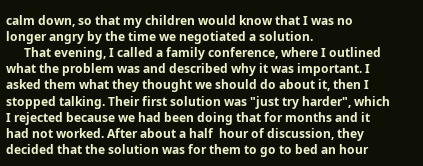calm down, so that my children would know that I was no longer angry by the time we negotiated a solution.
      That evening, I called a family conference, where I outlined what the problem was and described why it was important. I asked them what they thought we should do about it, then I stopped talking. Their first solution was "just try harder", which I rejected because we had been doing that for months and it had not worked. After about a half  hour of discussion, they decided that the solution was for them to go to bed an hour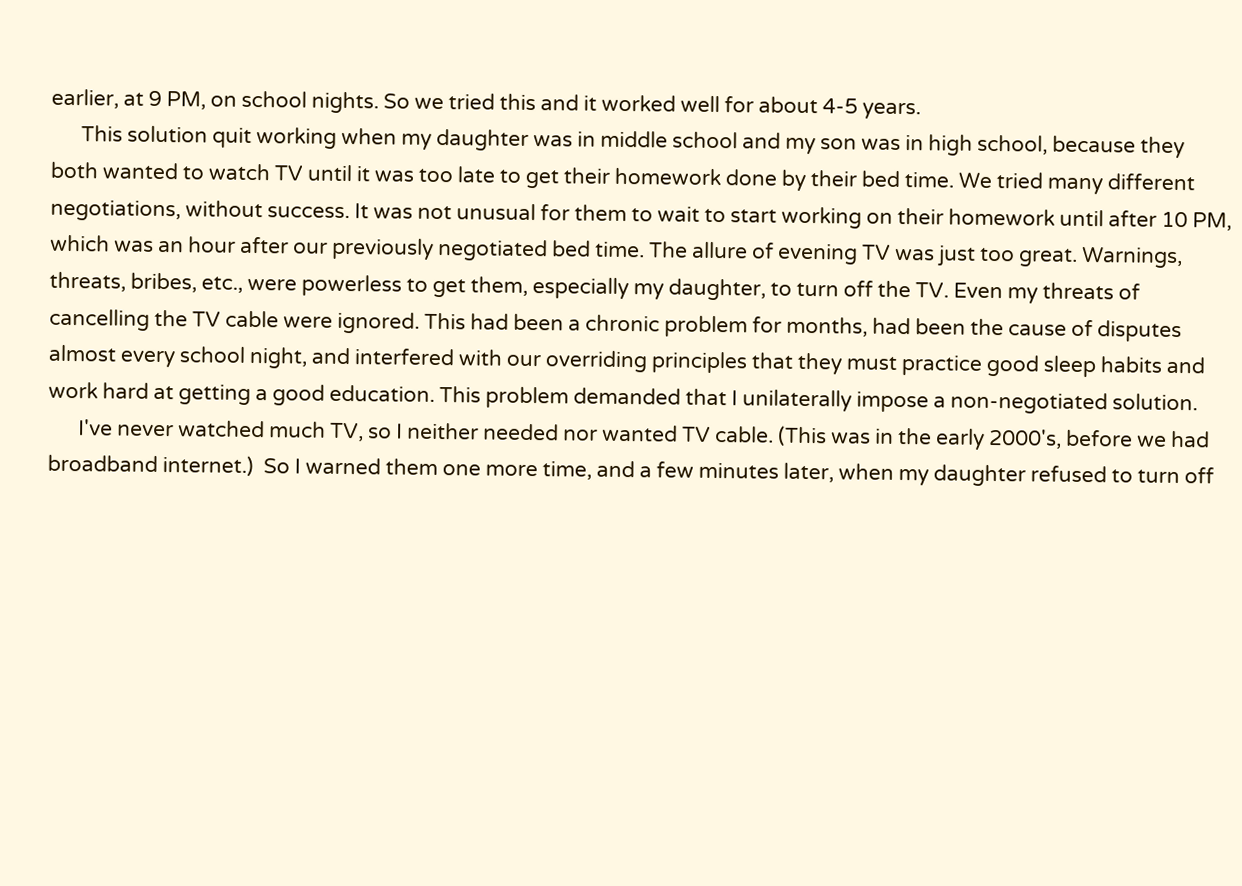earlier, at 9 PM, on school nights. So we tried this and it worked well for about 4-5 years.
      This solution quit working when my daughter was in middle school and my son was in high school, because they both wanted to watch TV until it was too late to get their homework done by their bed time. We tried many different negotiations, without success. It was not unusual for them to wait to start working on their homework until after 10 PM, which was an hour after our previously negotiated bed time. The allure of evening TV was just too great. Warnings, threats, bribes, etc., were powerless to get them, especially my daughter, to turn off the TV. Even my threats of cancelling the TV cable were ignored. This had been a chronic problem for months, had been the cause of disputes almost every school night, and interfered with our overriding principles that they must practice good sleep habits and work hard at getting a good education. This problem demanded that I unilaterally impose a non-negotiated solution.
      I've never watched much TV, so I neither needed nor wanted TV cable. (This was in the early 2000's, before we had broadband internet.)  So I warned them one more time, and a few minutes later, when my daughter refused to turn off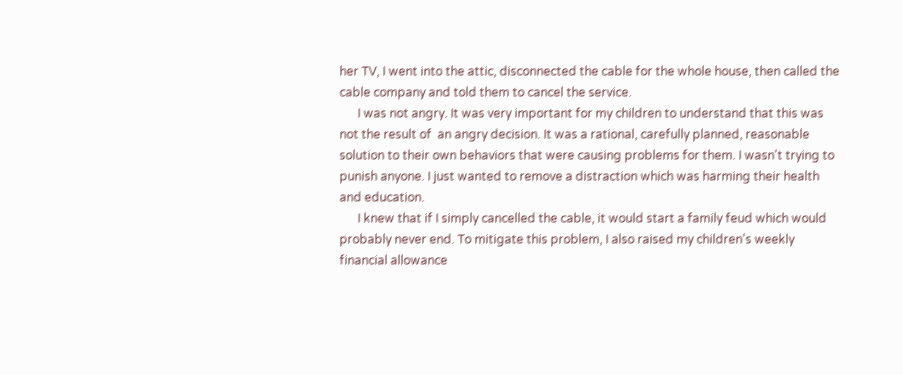her TV, I went into the attic, disconnected the cable for the whole house, then called the cable company and told them to cancel the service.
      I was not angry. It was very important for my children to understand that this was not the result of  an angry decision. It was a rational, carefully planned, reasonable solution to their own behaviors that were causing problems for them. I wasn't trying to punish anyone. I just wanted to remove a distraction which was harming their health and education.
      I knew that if I simply cancelled the cable, it would start a family feud which would probably never end. To mitigate this problem, I also raised my children's weekly financial allowance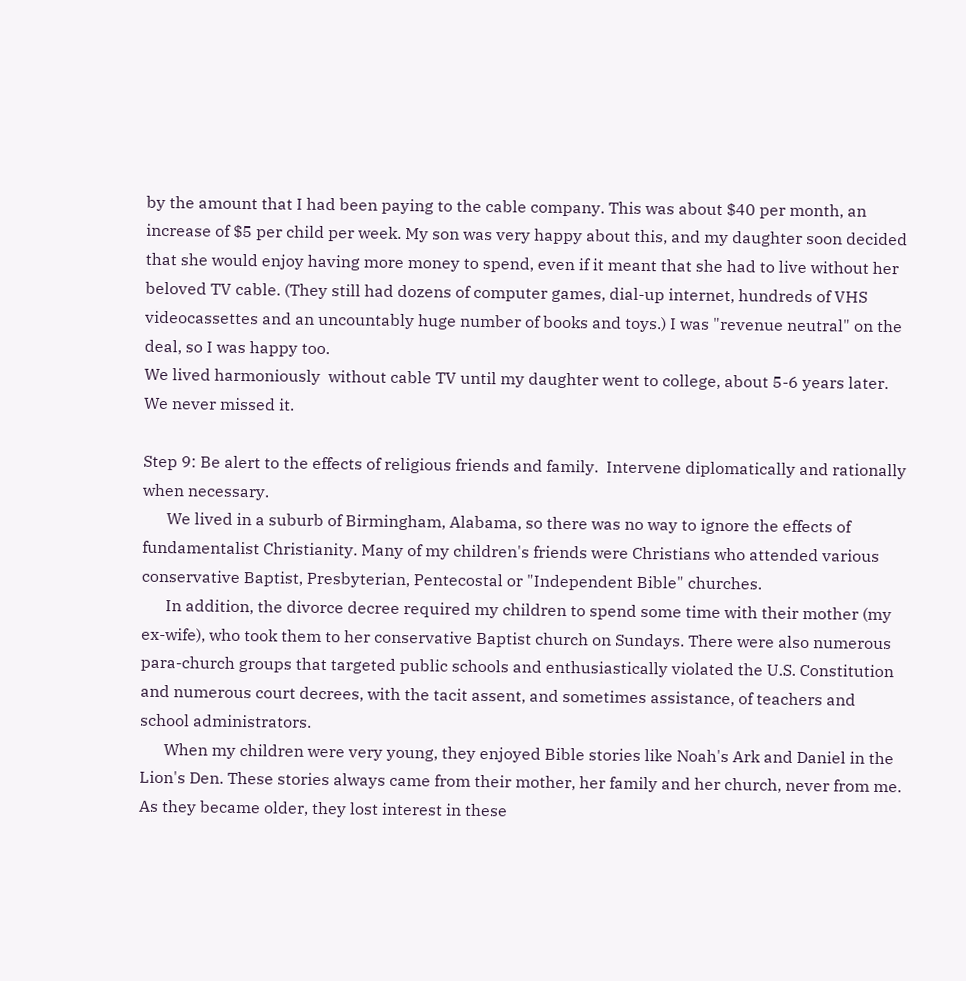by the amount that I had been paying to the cable company. This was about $40 per month, an increase of $5 per child per week. My son was very happy about this, and my daughter soon decided that she would enjoy having more money to spend, even if it meant that she had to live without her beloved TV cable. (They still had dozens of computer games, dial-up internet, hundreds of VHS videocassettes and an uncountably huge number of books and toys.) I was "revenue neutral" on the deal, so I was happy too.
We lived harmoniously  without cable TV until my daughter went to college, about 5-6 years later. We never missed it.

Step 9: Be alert to the effects of religious friends and family.  Intervene diplomatically and rationally when necessary.
      We lived in a suburb of Birmingham, Alabama, so there was no way to ignore the effects of fundamentalist Christianity. Many of my children's friends were Christians who attended various conservative Baptist, Presbyterian, Pentecostal or "Independent Bible" churches.
      In addition, the divorce decree required my children to spend some time with their mother (my ex-wife), who took them to her conservative Baptist church on Sundays. There were also numerous para-church groups that targeted public schools and enthusiastically violated the U.S. Constitution and numerous court decrees, with the tacit assent, and sometimes assistance, of teachers and school administrators.
      When my children were very young, they enjoyed Bible stories like Noah's Ark and Daniel in the Lion's Den. These stories always came from their mother, her family and her church, never from me. As they became older, they lost interest in these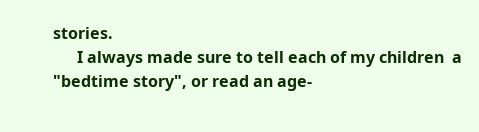stories.
      I always made sure to tell each of my children  a "bedtime story", or read an age-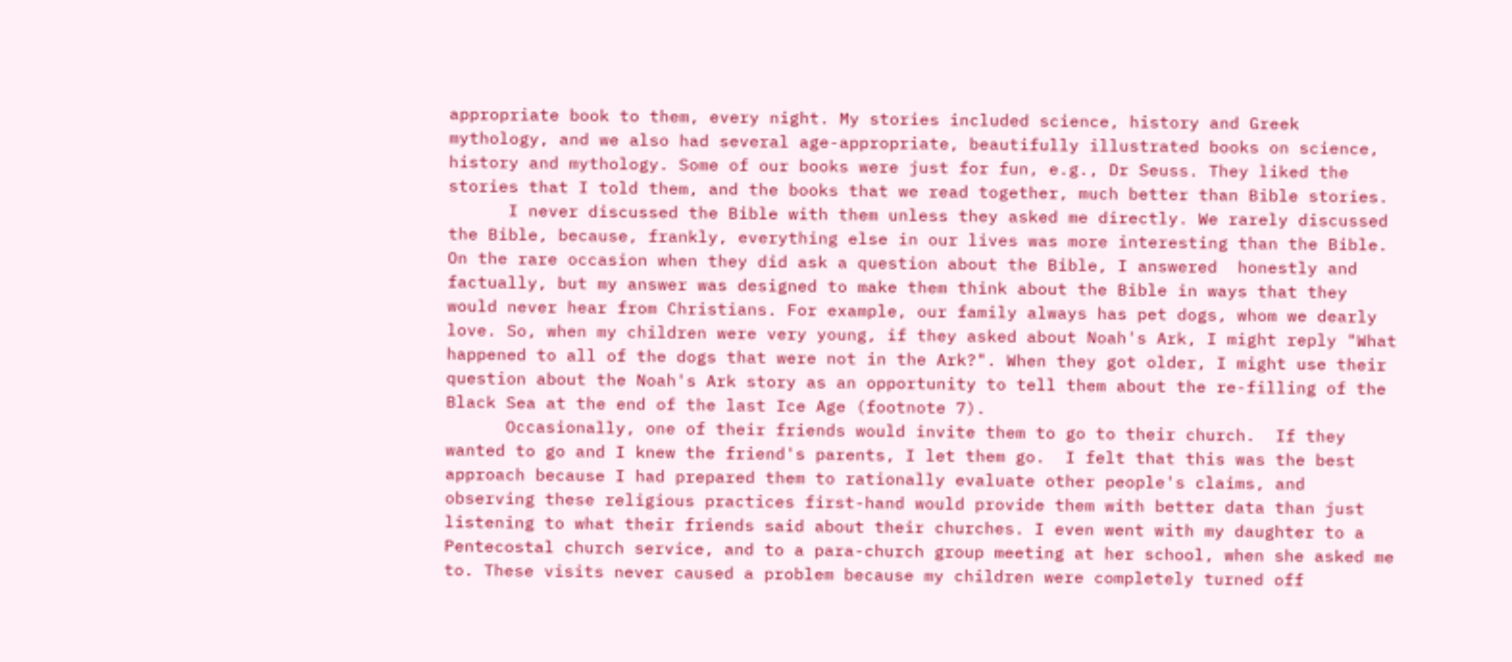appropriate book to them, every night. My stories included science, history and Greek mythology, and we also had several age-appropriate, beautifully illustrated books on science, history and mythology. Some of our books were just for fun, e.g., Dr Seuss. They liked the stories that I told them, and the books that we read together, much better than Bible stories.
      I never discussed the Bible with them unless they asked me directly. We rarely discussed the Bible, because, frankly, everything else in our lives was more interesting than the Bible.  On the rare occasion when they did ask a question about the Bible, I answered  honestly and factually, but my answer was designed to make them think about the Bible in ways that they would never hear from Christians. For example, our family always has pet dogs, whom we dearly love. So, when my children were very young, if they asked about Noah's Ark, I might reply "What happened to all of the dogs that were not in the Ark?". When they got older, I might use their question about the Noah's Ark story as an opportunity to tell them about the re-filling of the Black Sea at the end of the last Ice Age (footnote 7).
      Occasionally, one of their friends would invite them to go to their church.  If they wanted to go and I knew the friend's parents, I let them go.  I felt that this was the best approach because I had prepared them to rationally evaluate other people's claims, and observing these religious practices first-hand would provide them with better data than just listening to what their friends said about their churches. I even went with my daughter to a Pentecostal church service, and to a para-church group meeting at her school, when she asked me to. These visits never caused a problem because my children were completely turned off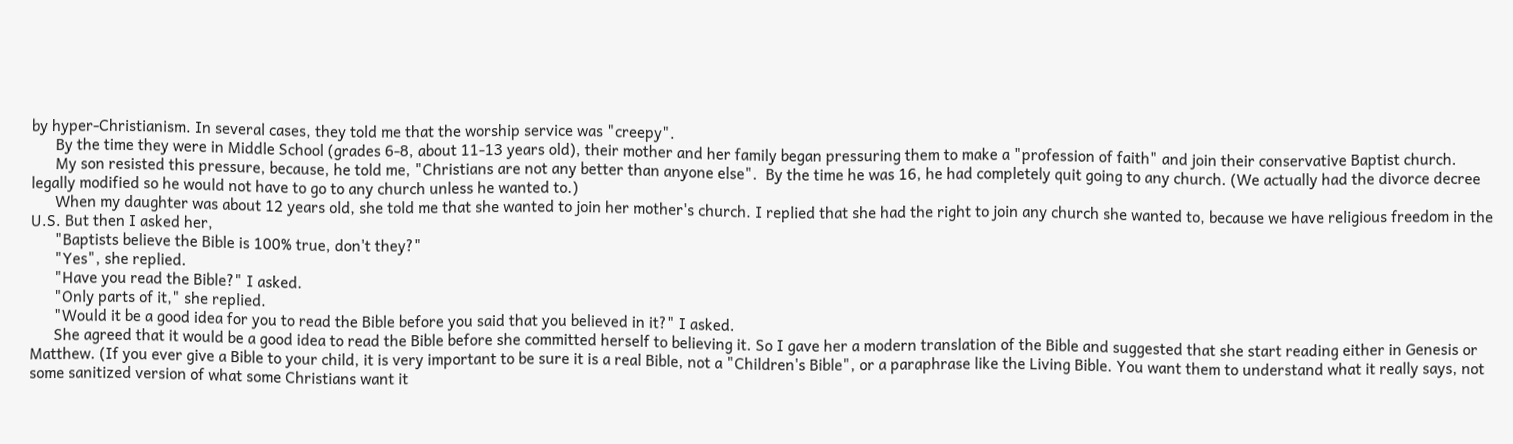by hyper-Christianism. In several cases, they told me that the worship service was "creepy".
      By the time they were in Middle School (grades 6-8, about 11-13 years old), their mother and her family began pressuring them to make a "profession of faith" and join their conservative Baptist church.
      My son resisted this pressure, because, he told me, "Christians are not any better than anyone else".  By the time he was 16, he had completely quit going to any church. (We actually had the divorce decree legally modified so he would not have to go to any church unless he wanted to.)
      When my daughter was about 12 years old, she told me that she wanted to join her mother's church. I replied that she had the right to join any church she wanted to, because we have religious freedom in the U.S. But then I asked her,
      "Baptists believe the Bible is 100% true, don't they?"
      "Yes", she replied.
      "Have you read the Bible?" I asked.
      "Only parts of it," she replied.
      "Would it be a good idea for you to read the Bible before you said that you believed in it?" I asked.
      She agreed that it would be a good idea to read the Bible before she committed herself to believing it. So I gave her a modern translation of the Bible and suggested that she start reading either in Genesis or Matthew. (If you ever give a Bible to your child, it is very important to be sure it is a real Bible, not a "Children's Bible", or a paraphrase like the Living Bible. You want them to understand what it really says, not some sanitized version of what some Christians want it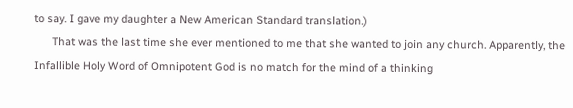to say. I gave my daughter a New American Standard translation.)
      That was the last time she ever mentioned to me that she wanted to join any church. Apparently, the Infallible Holy Word of Omnipotent God is no match for the mind of a thinking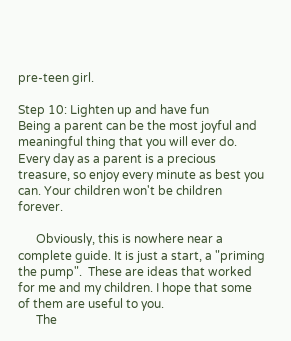pre-teen girl.

Step 10: Lighten up and have fun
Being a parent can be the most joyful and meaningful thing that you will ever do. Every day as a parent is a precious treasure, so enjoy every minute as best you can. Your children won't be children forever.

      Obviously, this is nowhere near a complete guide. It is just a start, a "priming the pump".  These are ideas that worked for me and my children. I hope that some of them are useful to you.
      The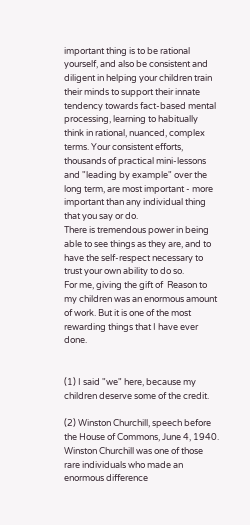important thing is to be rational yourself, and also be consistent and diligent in helping your children train their minds to support their innate tendency towards fact-based mental processing, learning to habitually think in rational, nuanced, complex terms. Your consistent efforts, thousands of practical mini-lessons and "leading by example" over the long term, are most important - more important than any individual thing that you say or do.
There is tremendous power in being able to see things as they are, and to have the self-respect necessary to trust your own ability to do so.
For me, giving the gift of  Reason to my children was an enormous amount of work. But it is one of the most rewarding things that I have ever done.


(1) I said "we" here, because my children deserve some of the credit.

(2) Winston Churchill, speech before the House of Commons, June 4, 1940.
Winston Churchill was one of those rare individuals who made an enormous difference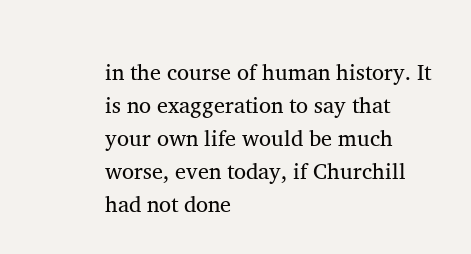in the course of human history. It is no exaggeration to say that your own life would be much worse, even today, if Churchill had not done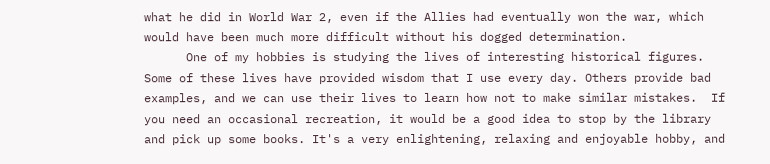what he did in World War 2, even if the Allies had eventually won the war, which would have been much more difficult without his dogged determination.
      One of my hobbies is studying the lives of interesting historical figures. Some of these lives have provided wisdom that I use every day. Others provide bad examples, and we can use their lives to learn how not to make similar mistakes.  If you need an occasional recreation, it would be a good idea to stop by the library and pick up some books. It's a very enlightening, relaxing and enjoyable hobby, and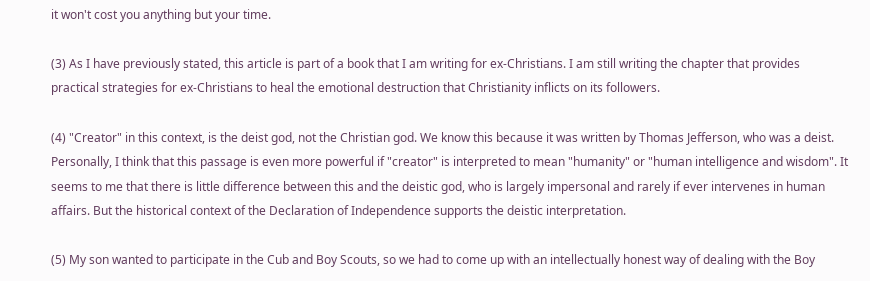it won't cost you anything but your time.

(3) As I have previously stated, this article is part of a book that I am writing for ex-Christians. I am still writing the chapter that provides practical strategies for ex-Christians to heal the emotional destruction that Christianity inflicts on its followers.

(4) "Creator" in this context, is the deist god, not the Christian god. We know this because it was written by Thomas Jefferson, who was a deist. Personally, I think that this passage is even more powerful if "creator" is interpreted to mean "humanity" or "human intelligence and wisdom". It seems to me that there is little difference between this and the deistic god, who is largely impersonal and rarely if ever intervenes in human affairs. But the historical context of the Declaration of Independence supports the deistic interpretation.

(5) My son wanted to participate in the Cub and Boy Scouts, so we had to come up with an intellectually honest way of dealing with the Boy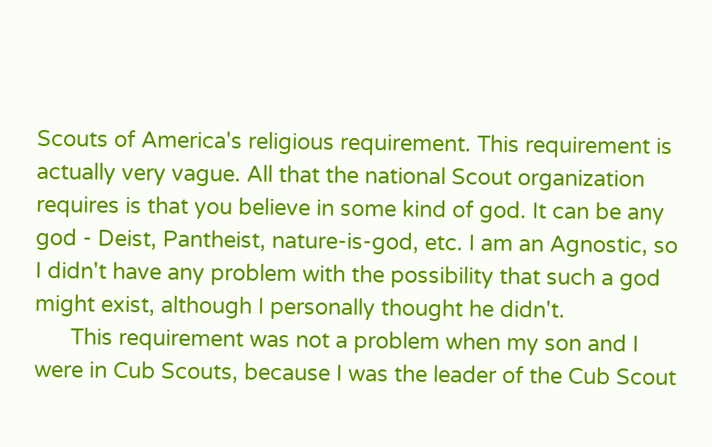Scouts of America's religious requirement. This requirement is actually very vague. All that the national Scout organization requires is that you believe in some kind of god. It can be any god - Deist, Pantheist, nature-is-god, etc. I am an Agnostic, so I didn't have any problem with the possibility that such a god might exist, although I personally thought he didn't.
      This requirement was not a problem when my son and I were in Cub Scouts, because I was the leader of the Cub Scout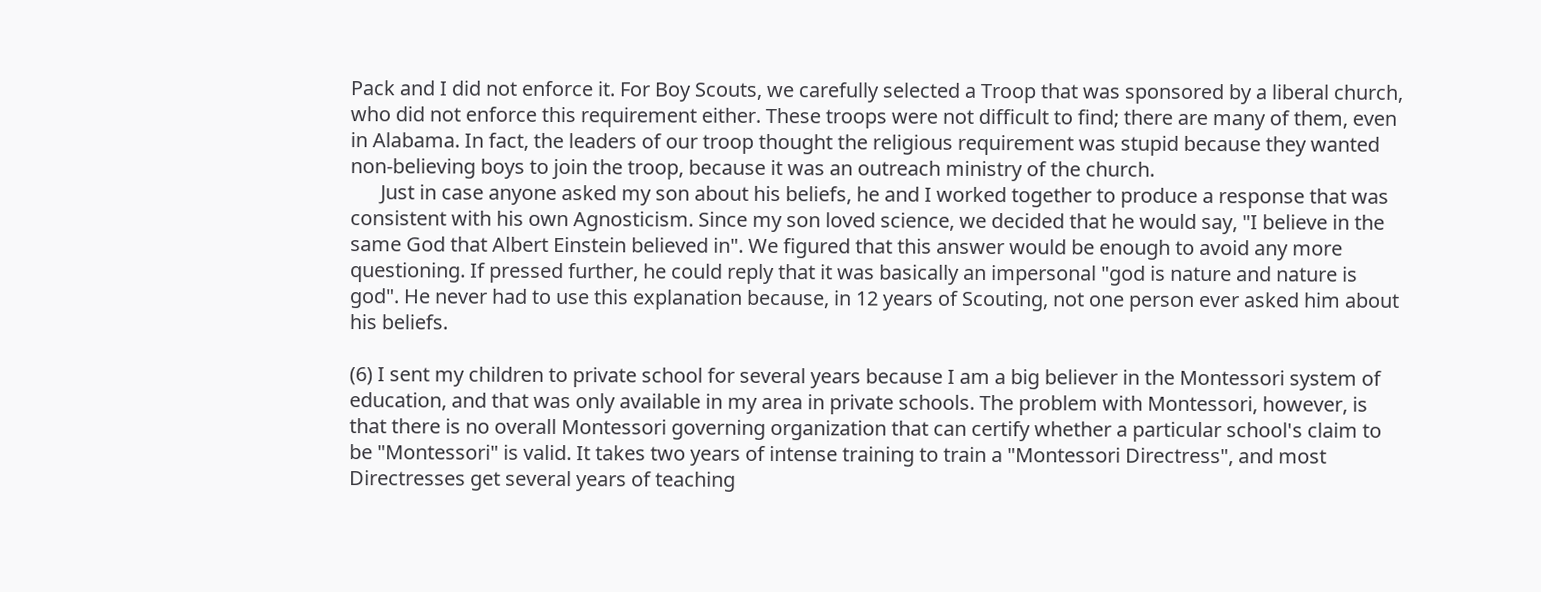Pack and I did not enforce it. For Boy Scouts, we carefully selected a Troop that was sponsored by a liberal church, who did not enforce this requirement either. These troops were not difficult to find; there are many of them, even in Alabama. In fact, the leaders of our troop thought the religious requirement was stupid because they wanted non-believing boys to join the troop, because it was an outreach ministry of the church.
      Just in case anyone asked my son about his beliefs, he and I worked together to produce a response that was consistent with his own Agnosticism. Since my son loved science, we decided that he would say, "I believe in the same God that Albert Einstein believed in". We figured that this answer would be enough to avoid any more questioning. If pressed further, he could reply that it was basically an impersonal "god is nature and nature is god". He never had to use this explanation because, in 12 years of Scouting, not one person ever asked him about his beliefs.

(6) I sent my children to private school for several years because I am a big believer in the Montessori system of education, and that was only available in my area in private schools. The problem with Montessori, however, is that there is no overall Montessori governing organization that can certify whether a particular school's claim to be "Montessori" is valid. It takes two years of intense training to train a "Montessori Directress", and most Directresses get several years of teaching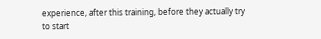experience, after this training, before they actually try to start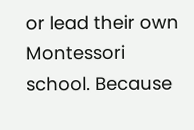or lead their own Montessori school. Because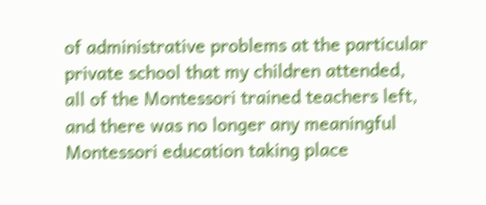of administrative problems at the particular private school that my children attended, all of the Montessori trained teachers left, and there was no longer any meaningful Montessori education taking place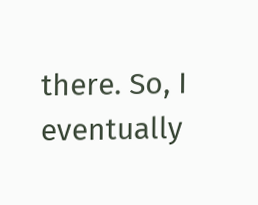there. So, I eventually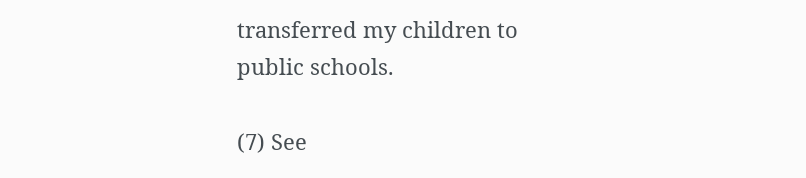transferred my children to public schools.

(7) See